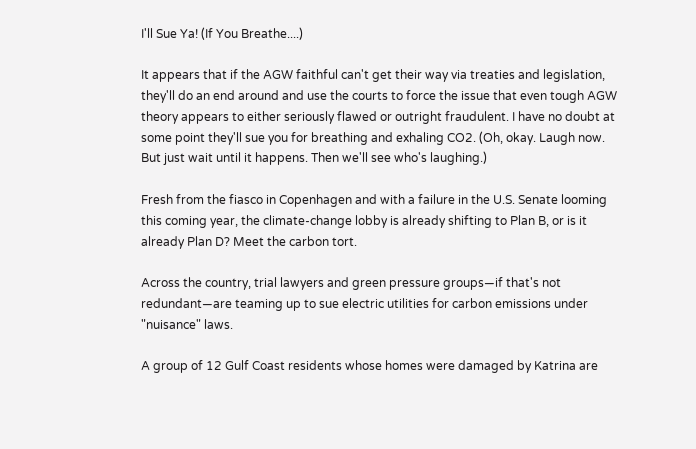I'll Sue Ya! (If You Breathe....)

It appears that if the AGW faithful can't get their way via treaties and legislation, they'll do an end around and use the courts to force the issue that even tough AGW theory appears to either seriously flawed or outright fraudulent. I have no doubt at some point they'll sue you for breathing and exhaling CO2. (Oh, okay. Laugh now. But just wait until it happens. Then we'll see who's laughing.)

Fresh from the fiasco in Copenhagen and with a failure in the U.S. Senate looming this coming year, the climate-change lobby is already shifting to Plan B, or is it already Plan D? Meet the carbon tort.

Across the country, trial lawyers and green pressure groups—if that's not redundant—are teaming up to sue electric utilities for carbon emissions under "nuisance" laws.

A group of 12 Gulf Coast residents whose homes were damaged by Katrina are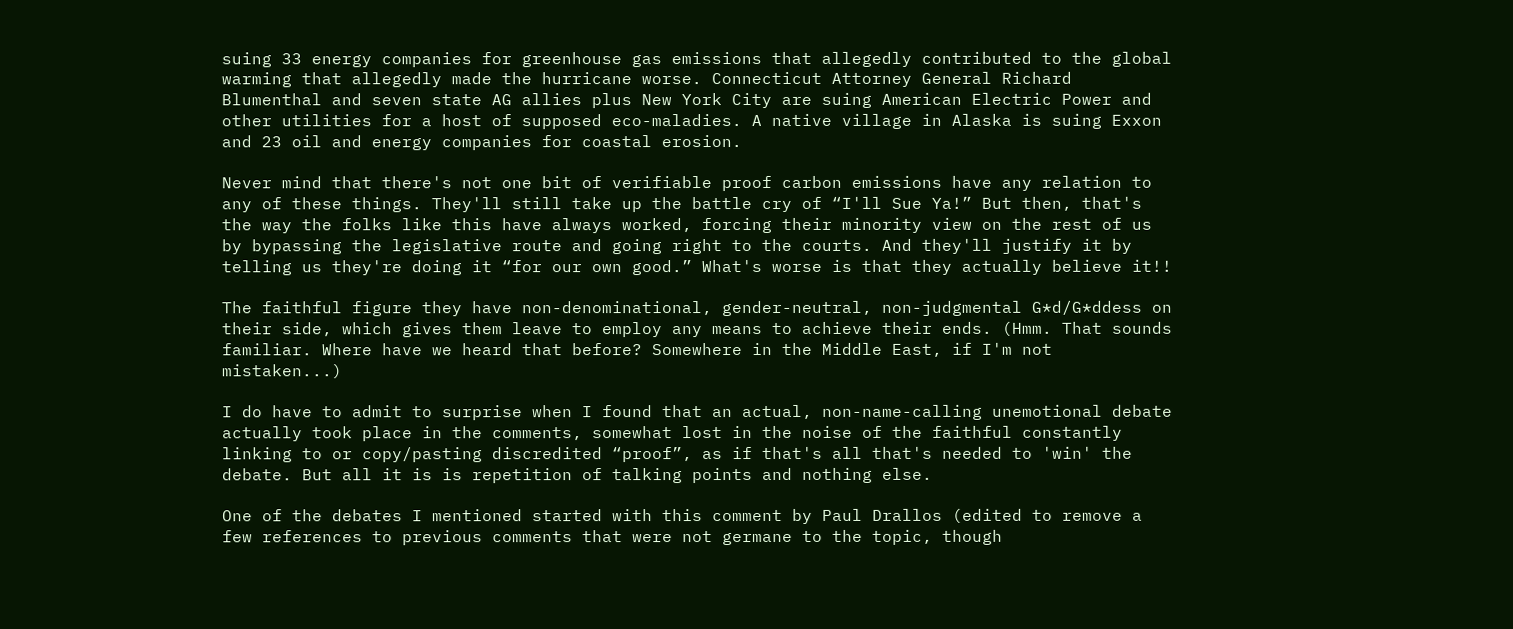suing 33 energy companies for greenhouse gas emissions that allegedly contributed to the global warming that allegedly made the hurricane worse. Connecticut Attorney General Richard Blumenthal and seven state AG allies plus New York City are suing American Electric Power and other utilities for a host of supposed eco-maladies. A native village in Alaska is suing Exxon and 23 oil and energy companies for coastal erosion.

Never mind that there's not one bit of verifiable proof carbon emissions have any relation to any of these things. They'll still take up the battle cry of “I'll Sue Ya!” But then, that's the way the folks like this have always worked, forcing their minority view on the rest of us by bypassing the legislative route and going right to the courts. And they'll justify it by telling us they're doing it “for our own good.” What's worse is that they actually believe it!!

The faithful figure they have non-denominational, gender-neutral, non-judgmental G*d/G*ddess on their side, which gives them leave to employ any means to achieve their ends. (Hmm. That sounds familiar. Where have we heard that before? Somewhere in the Middle East, if I'm not mistaken...)

I do have to admit to surprise when I found that an actual, non-name-calling unemotional debate actually took place in the comments, somewhat lost in the noise of the faithful constantly linking to or copy/pasting discredited “proof”, as if that's all that's needed to 'win' the debate. But all it is is repetition of talking points and nothing else.

One of the debates I mentioned started with this comment by Paul Drallos (edited to remove a few references to previous comments that were not germane to the topic, though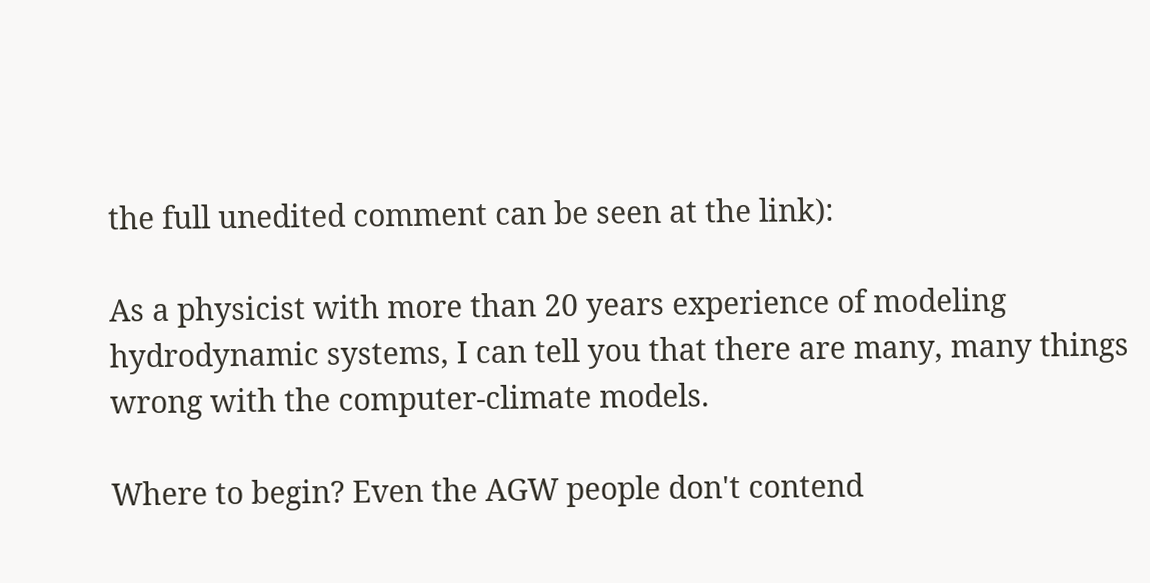the full unedited comment can be seen at the link):

As a physicist with more than 20 years experience of modeling hydrodynamic systems, I can tell you that there are many, many things wrong with the computer-climate models.

Where to begin? Even the AGW people don't contend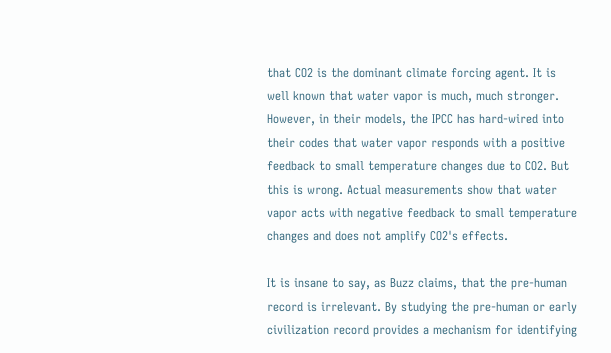that CO2 is the dominant climate forcing agent. It is well known that water vapor is much, much stronger. However, in their models, the IPCC has hard-wired into their codes that water vapor responds with a positive feedback to small temperature changes due to CO2. But this is wrong. Actual measurements show that water vapor acts with negative feedback to small temperature changes and does not amplify CO2's effects.

It is insane to say, as Buzz claims, that the pre-human record is irrelevant. By studying the pre-human or early civilization record provides a mechanism for identifying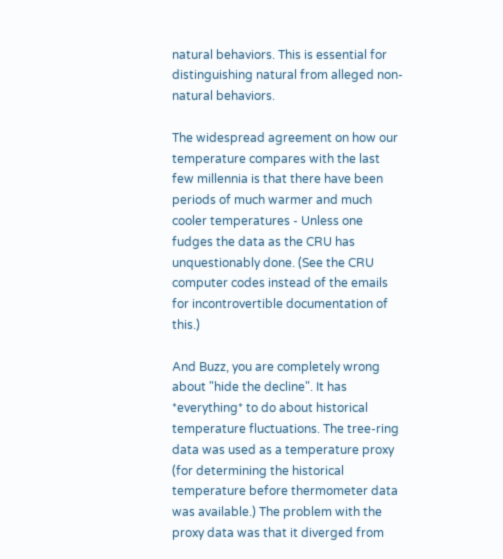natural behaviors. This is essential for distinguishing natural from alleged non-natural behaviors.

The widespread agreement on how our temperature compares with the last few millennia is that there have been periods of much warmer and much cooler temperatures - Unless one fudges the data as the CRU has unquestionably done. (See the CRU computer codes instead of the emails for incontrovertible documentation of this.)

And Buzz, you are completely wrong about "hide the decline". It has *everything* to do about historical temperature fluctuations. The tree-ring data was used as a temperature proxy (for determining the historical temperature before thermometer data was available.) The problem with the proxy data was that it diverged from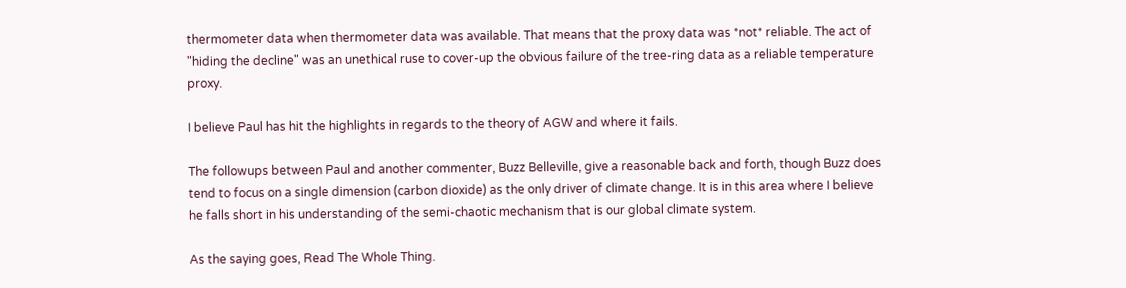thermometer data when thermometer data was available. That means that the proxy data was *not* reliable. The act of "hiding the decline" was an unethical ruse to cover-up the obvious failure of the tree-ring data as a reliable temperature proxy.

I believe Paul has hit the highlights in regards to the theory of AGW and where it fails.

The followups between Paul and another commenter, Buzz Belleville, give a reasonable back and forth, though Buzz does tend to focus on a single dimension (carbon dioxide) as the only driver of climate change. It is in this area where I believe he falls short in his understanding of the semi-chaotic mechanism that is our global climate system.

As the saying goes, Read The Whole Thing.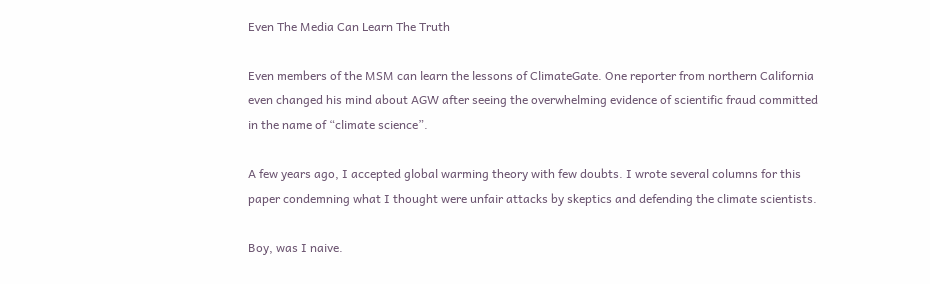Even The Media Can Learn The Truth

Even members of the MSM can learn the lessons of ClimateGate. One reporter from northern California even changed his mind about AGW after seeing the overwhelming evidence of scientific fraud committed in the name of “climate science”.

A few years ago, I accepted global warming theory with few doubts. I wrote several columns for this paper condemning what I thought were unfair attacks by skeptics and defending the climate scientists.

Boy, was I naive.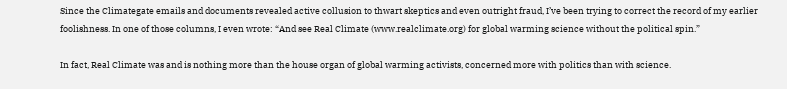Since the Climategate emails and documents revealed active collusion to thwart skeptics and even outright fraud, I’ve been trying to correct the record of my earlier foolishness. In one of those columns, I even wrote: “And see Real Climate (www.realclimate.org) for global warming science without the political spin.”

In fact, Real Climate was and is nothing more than the house organ of global warming activists, concerned more with politics than with science.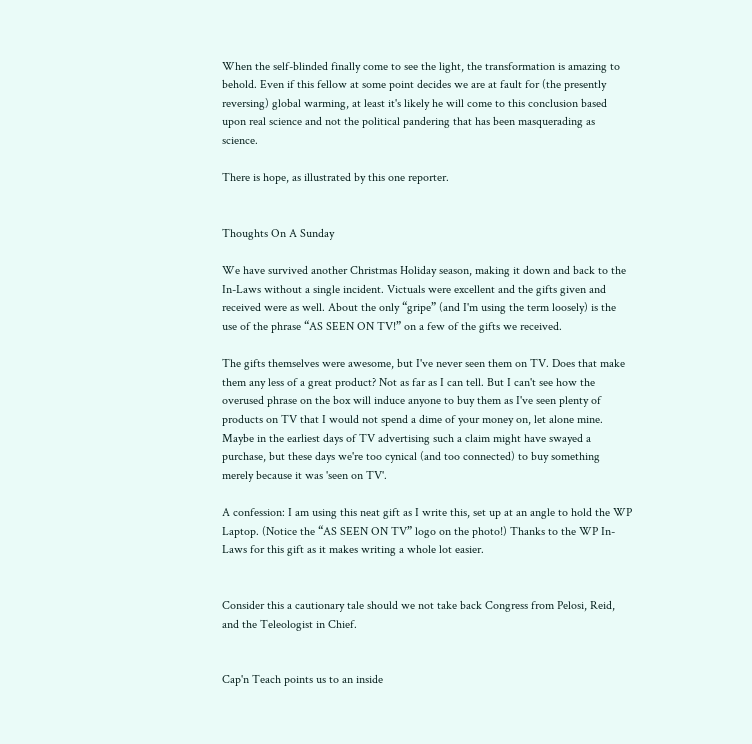When the self-blinded finally come to see the light, the transformation is amazing to behold. Even if this fellow at some point decides we are at fault for (the presently reversing) global warming, at least it's likely he will come to this conclusion based upon real science and not the political pandering that has been masquerading as science.

There is hope, as illustrated by this one reporter.


Thoughts On A Sunday

We have survived another Christmas Holiday season, making it down and back to the In-Laws without a single incident. Victuals were excellent and the gifts given and received were as well. About the only “gripe” (and I'm using the term loosely) is the use of the phrase “AS SEEN ON TV!” on a few of the gifts we received.

The gifts themselves were awesome, but I've never seen them on TV. Does that make them any less of a great product? Not as far as I can tell. But I can't see how the overused phrase on the box will induce anyone to buy them as I've seen plenty of products on TV that I would not spend a dime of your money on, let alone mine. Maybe in the earliest days of TV advertising such a claim might have swayed a purchase, but these days we're too cynical (and too connected) to buy something merely because it was 'seen on TV'.

A confession: I am using this neat gift as I write this, set up at an angle to hold the WP Laptop. (Notice the “AS SEEN ON TV” logo on the photo!) Thanks to the WP In-Laws for this gift as it makes writing a whole lot easier.


Consider this a cautionary tale should we not take back Congress from Pelosi, Reid, and the Teleologist in Chief.


Cap'n Teach points us to an inside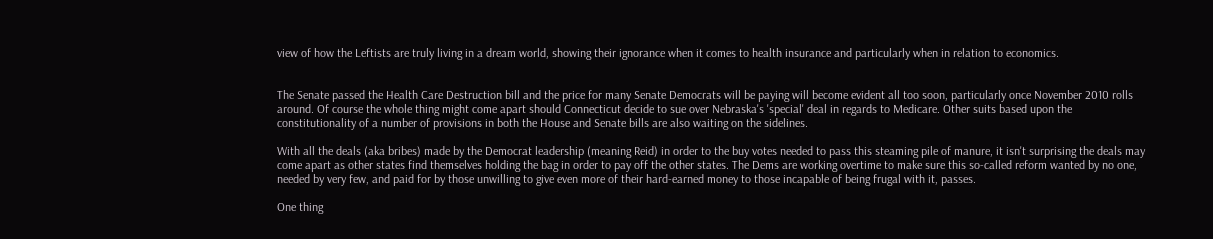view of how the Leftists are truly living in a dream world, showing their ignorance when it comes to health insurance and particularly when in relation to economics.


The Senate passed the Health Care Destruction bill and the price for many Senate Democrats will be paying will become evident all too soon, particularly once November 2010 rolls around. Of course the whole thing might come apart should Connecticut decide to sue over Nebraska's 'special' deal in regards to Medicare. Other suits based upon the constitutionality of a number of provisions in both the House and Senate bills are also waiting on the sidelines.

With all the deals (aka bribes) made by the Democrat leadership (meaning Reid) in order to the buy votes needed to pass this steaming pile of manure, it isn't surprising the deals may come apart as other states find themselves holding the bag in order to pay off the other states. The Dems are working overtime to make sure this so-called reform wanted by no one, needed by very few, and paid for by those unwilling to give even more of their hard-earned money to those incapable of being frugal with it, passes.

One thing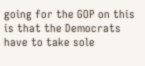going for the GOP on this is that the Democrats have to take sole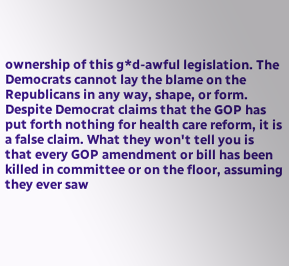ownership of this g*d-awful legislation. The Democrats cannot lay the blame on the Republicans in any way, shape, or form. Despite Democrat claims that the GOP has put forth nothing for health care reform, it is a false claim. What they won't tell you is that every GOP amendment or bill has been killed in committee or on the floor, assuming they ever saw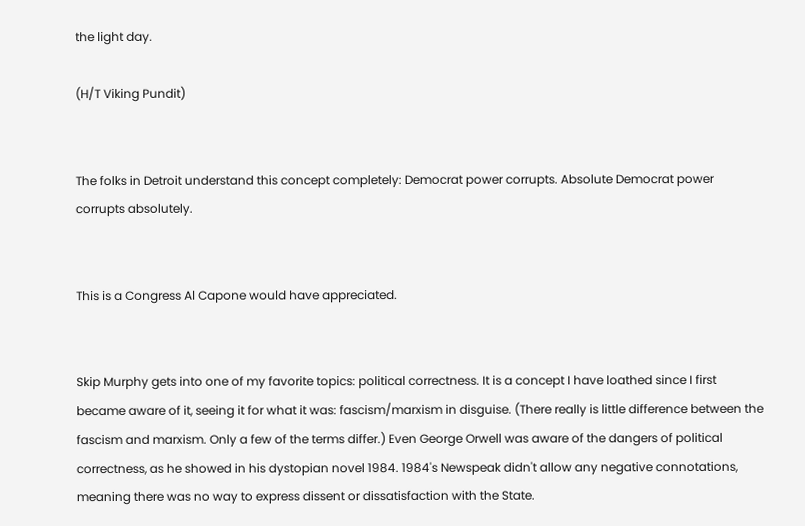the light day.

(H/T Viking Pundit)


The folks in Detroit understand this concept completely: Democrat power corrupts. Absolute Democrat power corrupts absolutely.


This is a Congress Al Capone would have appreciated.


Skip Murphy gets into one of my favorite topics: political correctness. It is a concept I have loathed since I first became aware of it, seeing it for what it was: fascism/marxism in disguise. (There really is little difference between the fascism and marxism. Only a few of the terms differ.) Even George Orwell was aware of the dangers of political correctness, as he showed in his dystopian novel 1984. 1984's Newspeak didn't allow any negative connotations, meaning there was no way to express dissent or dissatisfaction with the State.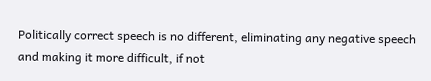Politically correct speech is no different, eliminating any negative speech and making it more difficult, if not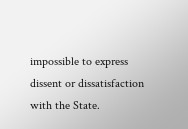impossible to express dissent or dissatisfaction with the State.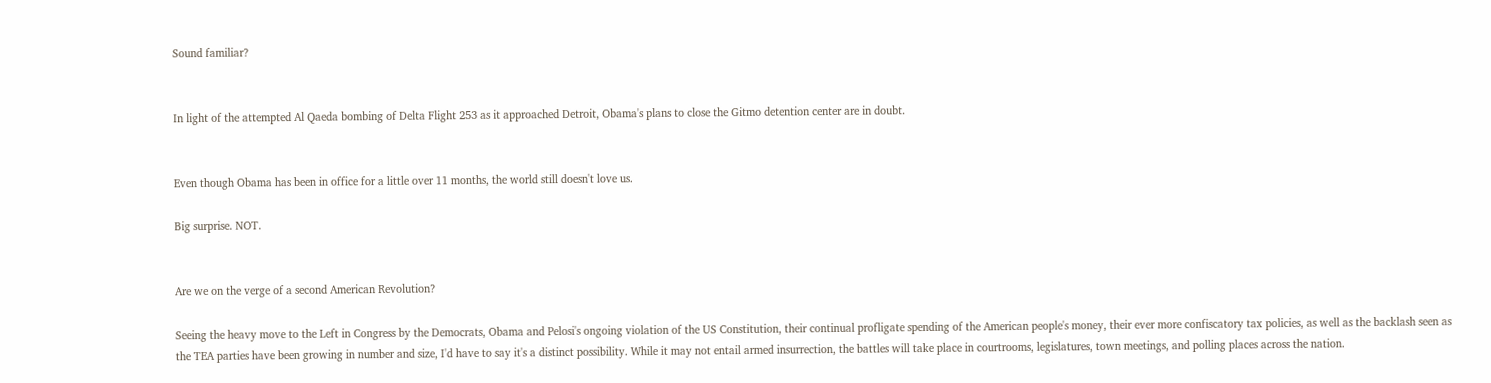Sound familiar?


In light of the attempted Al Qaeda bombing of Delta Flight 253 as it approached Detroit, Obama's plans to close the Gitmo detention center are in doubt.


Even though Obama has been in office for a little over 11 months, the world still doesn't love us.

Big surprise. NOT.


Are we on the verge of a second American Revolution?

Seeing the heavy move to the Left in Congress by the Democrats, Obama and Pelosi's ongoing violation of the US Constitution, their continual profligate spending of the American people's money, their ever more confiscatory tax policies, as well as the backlash seen as the TEA parties have been growing in number and size, I'd have to say it's a distinct possibility. While it may not entail armed insurrection, the battles will take place in courtrooms, legislatures, town meetings, and polling places across the nation.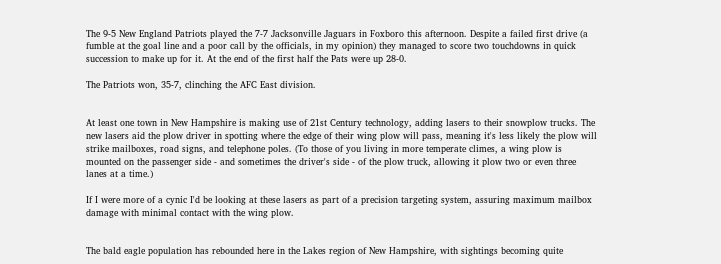The 9-5 New England Patriots played the 7-7 Jacksonville Jaguars in Foxboro this afternoon. Despite a failed first drive (a fumble at the goal line and a poor call by the officials, in my opinion) they managed to score two touchdowns in quick succession to make up for it. At the end of the first half the Pats were up 28-0.

The Patriots won, 35-7, clinching the AFC East division.


At least one town in New Hampshire is making use of 21st Century technology, adding lasers to their snowplow trucks. The new lasers aid the plow driver in spotting where the edge of their wing plow will pass, meaning it's less likely the plow will strike mailboxes, road signs, and telephone poles. (To those of you living in more temperate climes, a wing plow is mounted on the passenger side - and sometimes the driver's side - of the plow truck, allowing it plow two or even three lanes at a time.)

If I were more of a cynic I'd be looking at these lasers as part of a precision targeting system, assuring maximum mailbox damage with minimal contact with the wing plow.


The bald eagle population has rebounded here in the Lakes region of New Hampshire, with sightings becoming quite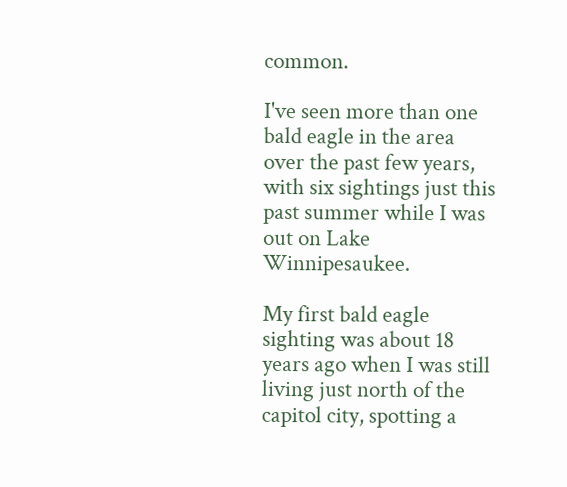common.

I've seen more than one bald eagle in the area over the past few years, with six sightings just this past summer while I was out on Lake Winnipesaukee.

My first bald eagle sighting was about 18 years ago when I was still living just north of the capitol city, spotting a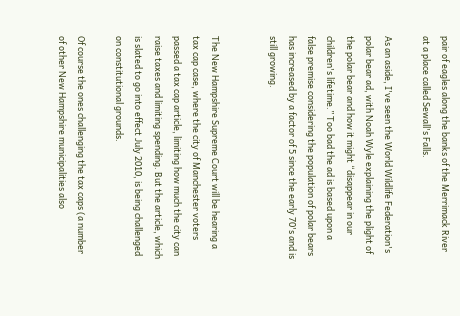pair of eagles along the banks of the Merrimack River at a place called Sewall's Falls.

As an aside, I've seen the World Wildlife Federation's polar bear ad, with Noah Wyle explaining the plight of the polar bear and how it might “disappear in our children's lifetime.” Too bad the ad is based upon a false premise considering the population of polar bears has increased by a factor of 5 since the early 70's and is still growing.


The New Hampshire Supreme Court will be hearing a tax cap case, where the city of Manchester voters passed a tax cap article, limiting how much the city can raise taxes and limiting spending. But the article, which is slated to go into effect July 2010, is being challenged on constitutional grounds.

Of course the ones challenging the tax caps (a number of other New Hampshire municipalities also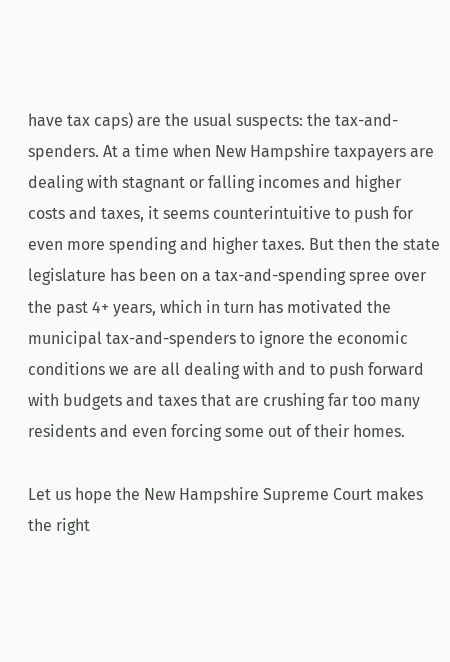have tax caps) are the usual suspects: the tax-and-spenders. At a time when New Hampshire taxpayers are dealing with stagnant or falling incomes and higher costs and taxes, it seems counterintuitive to push for even more spending and higher taxes. But then the state legislature has been on a tax-and-spending spree over the past 4+ years, which in turn has motivated the municipal tax-and-spenders to ignore the economic conditions we are all dealing with and to push forward with budgets and taxes that are crushing far too many residents and even forcing some out of their homes.

Let us hope the New Hampshire Supreme Court makes the right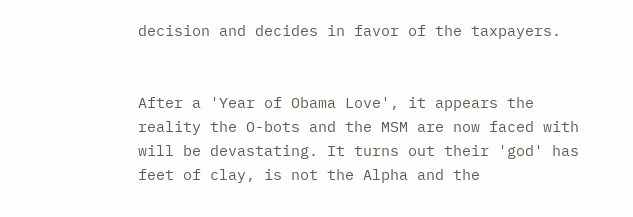decision and decides in favor of the taxpayers.


After a 'Year of Obama Love', it appears the reality the O-bots and the MSM are now faced with will be devastating. It turns out their 'god' has feet of clay, is not the Alpha and the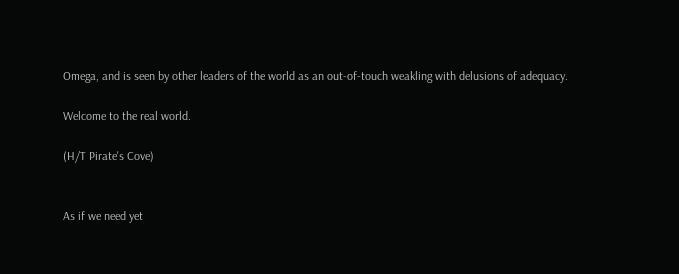Omega, and is seen by other leaders of the world as an out-of-touch weakling with delusions of adequacy.

Welcome to the real world.

(H/T Pirate's Cove)


As if we need yet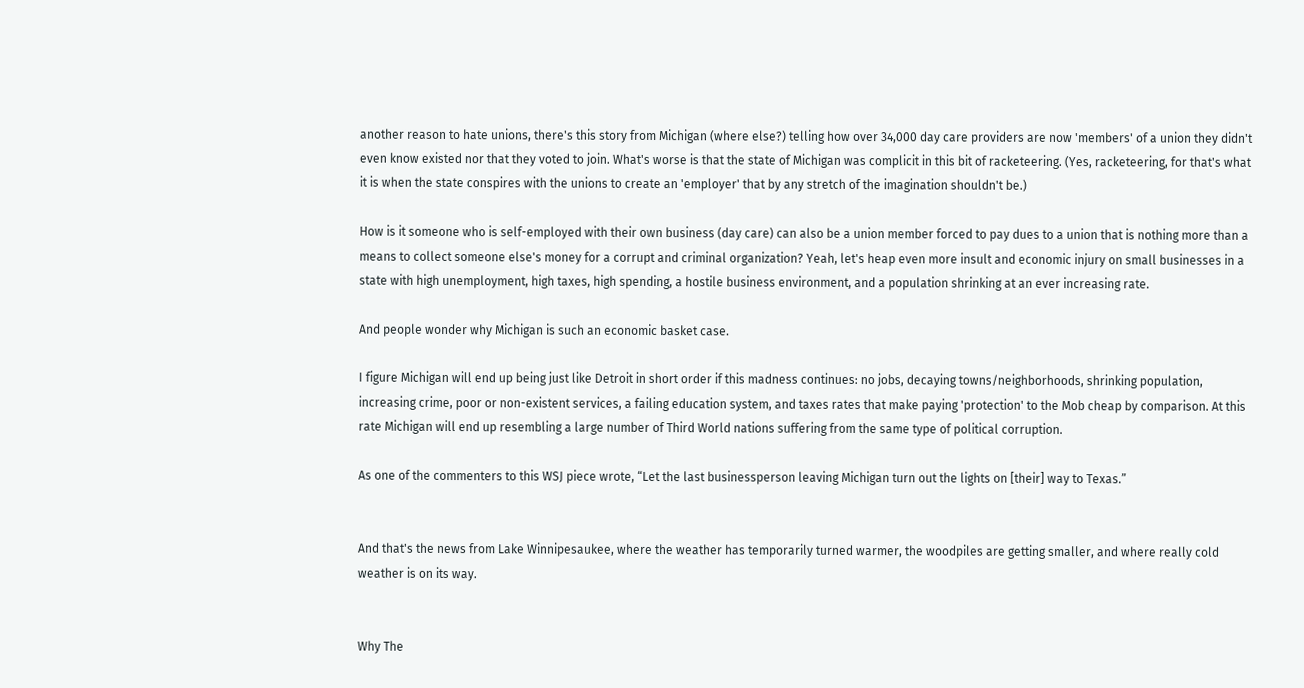another reason to hate unions, there's this story from Michigan (where else?) telling how over 34,000 day care providers are now 'members' of a union they didn't even know existed nor that they voted to join. What's worse is that the state of Michigan was complicit in this bit of racketeering. (Yes, racketeering, for that's what it is when the state conspires with the unions to create an 'employer' that by any stretch of the imagination shouldn't be.)

How is it someone who is self-employed with their own business (day care) can also be a union member forced to pay dues to a union that is nothing more than a means to collect someone else's money for a corrupt and criminal organization? Yeah, let's heap even more insult and economic injury on small businesses in a state with high unemployment, high taxes, high spending, a hostile business environment, and a population shrinking at an ever increasing rate.

And people wonder why Michigan is such an economic basket case.

I figure Michigan will end up being just like Detroit in short order if this madness continues: no jobs, decaying towns/neighborhoods, shrinking population, increasing crime, poor or non-existent services, a failing education system, and taxes rates that make paying 'protection' to the Mob cheap by comparison. At this rate Michigan will end up resembling a large number of Third World nations suffering from the same type of political corruption.

As one of the commenters to this WSJ piece wrote, “Let the last businessperson leaving Michigan turn out the lights on [their] way to Texas.”


And that's the news from Lake Winnipesaukee, where the weather has temporarily turned warmer, the woodpiles are getting smaller, and where really cold weather is on its way.


Why The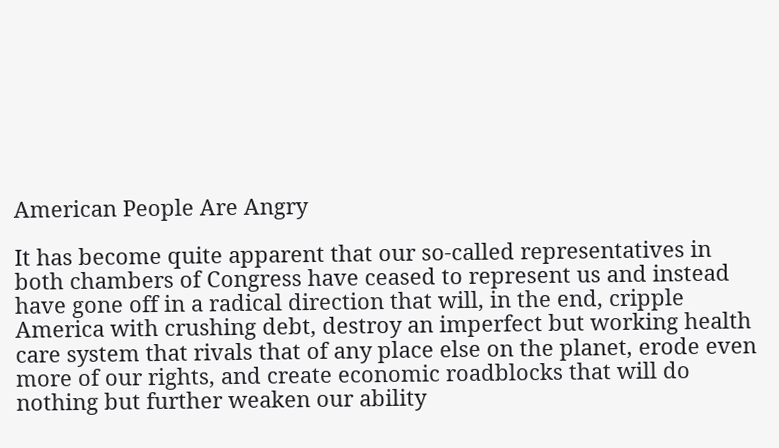American People Are Angry

It has become quite apparent that our so-called representatives in both chambers of Congress have ceased to represent us and instead have gone off in a radical direction that will, in the end, cripple America with crushing debt, destroy an imperfect but working health care system that rivals that of any place else on the planet, erode even more of our rights, and create economic roadblocks that will do nothing but further weaken our ability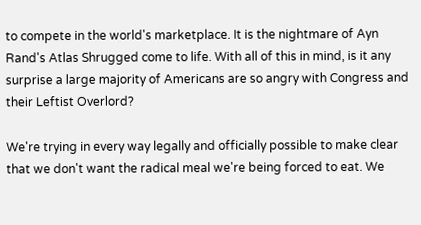to compete in the world's marketplace. It is the nightmare of Ayn Rand's Atlas Shrugged come to life. With all of this in mind, is it any surprise a large majority of Americans are so angry with Congress and their Leftist Overlord?

We're trying in every way legally and officially possible to make clear that we don't want the radical meal we're being forced to eat. We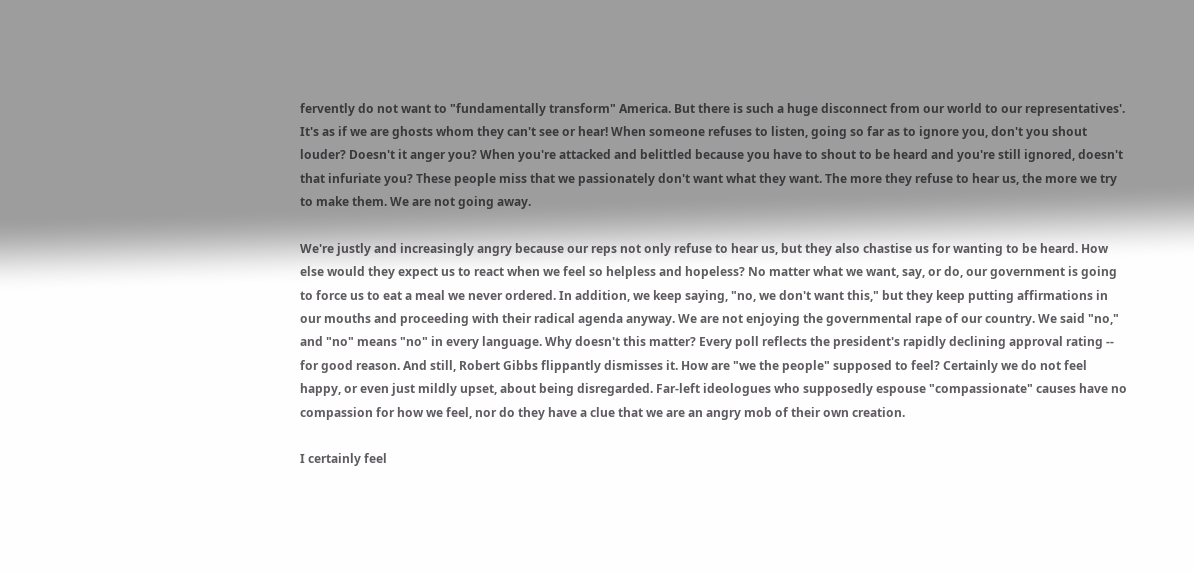fervently do not want to "fundamentally transform" America. But there is such a huge disconnect from our world to our representatives'. It's as if we are ghosts whom they can't see or hear! When someone refuses to listen, going so far as to ignore you, don't you shout louder? Doesn't it anger you? When you're attacked and belittled because you have to shout to be heard and you're still ignored, doesn't that infuriate you? These people miss that we passionately don't want what they want. The more they refuse to hear us, the more we try to make them. We are not going away.

We're justly and increasingly angry because our reps not only refuse to hear us, but they also chastise us for wanting to be heard. How else would they expect us to react when we feel so helpless and hopeless? No matter what we want, say, or do, our government is going to force us to eat a meal we never ordered. In addition, we keep saying, "no, we don't want this," but they keep putting affirmations in our mouths and proceeding with their radical agenda anyway. We are not enjoying the governmental rape of our country. We said "no," and "no" means "no" in every language. Why doesn't this matter? Every poll reflects the president's rapidly declining approval rating -- for good reason. And still, Robert Gibbs flippantly dismisses it. How are "we the people" supposed to feel? Certainly we do not feel happy, or even just mildly upset, about being disregarded. Far-left ideologues who supposedly espouse "compassionate" causes have no compassion for how we feel, nor do they have a clue that we are an angry mob of their own creation.

I certainly feel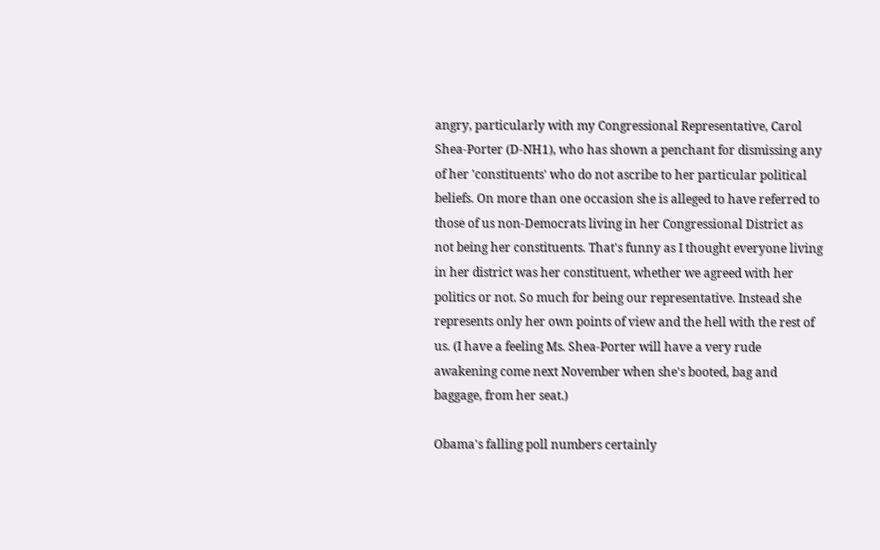angry, particularly with my Congressional Representative, Carol Shea-Porter (D-NH1), who has shown a penchant for dismissing any of her 'constituents' who do not ascribe to her particular political beliefs. On more than one occasion she is alleged to have referred to those of us non-Democrats living in her Congressional District as not being her constituents. That's funny as I thought everyone living in her district was her constituent, whether we agreed with her politics or not. So much for being our representative. Instead she represents only her own points of view and the hell with the rest of us. (I have a feeling Ms. Shea-Porter will have a very rude awakening come next November when she's booted, bag and baggage, from her seat.)

Obama's falling poll numbers certainly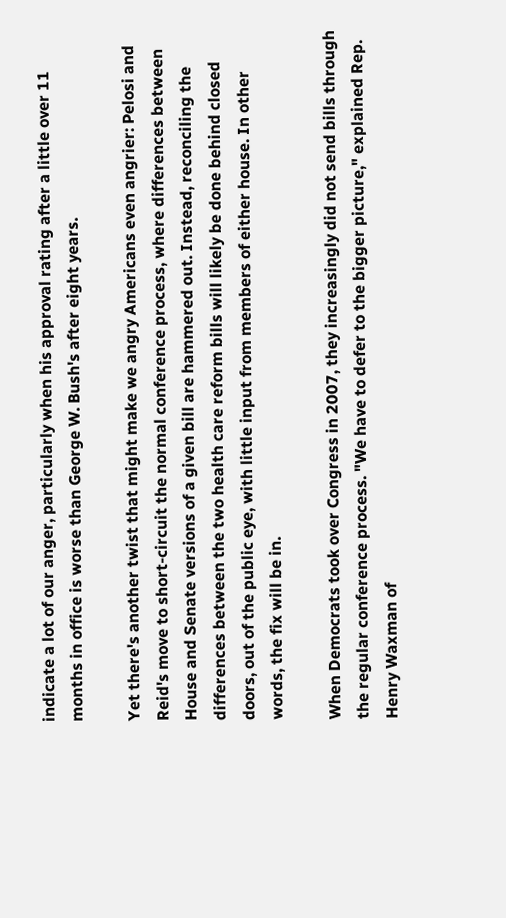indicate a lot of our anger, particularly when his approval rating after a little over 11 months in office is worse than George W. Bush's after eight years.

Yet there's another twist that might make we angry Americans even angrier: Pelosi and Reid's move to short-circuit the normal conference process, where differences between House and Senate versions of a given bill are hammered out. Instead, reconciling the differences between the two health care reform bills will likely be done behind closed doors, out of the public eye, with little input from members of either house. In other words, the fix will be in.

When Democrats took over Congress in 2007, they increasingly did not send bills through the regular conference process. "We have to defer to the bigger picture," explained Rep. Henry Waxman of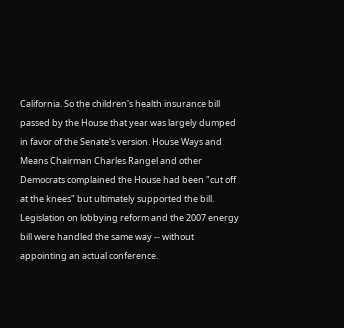California. So the children's health insurance bill passed by the House that year was largely dumped in favor of the Senate's version. House Ways and Means Chairman Charles Rangel and other Democrats complained the House had been "cut off at the knees" but ultimately supported the bill. Legislation on lobbying reform and the 2007 energy bill were handled the same way -- without appointing an actual conference.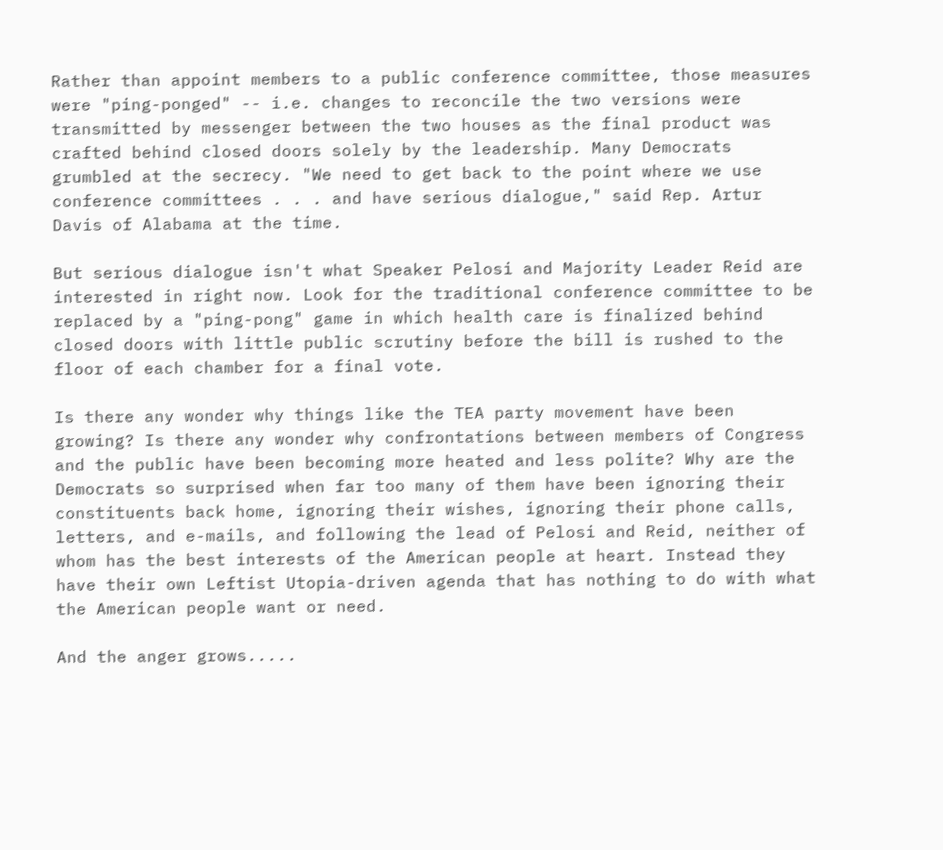Rather than appoint members to a public conference committee, those measures were "ping-ponged" -- i.e. changes to reconcile the two versions were transmitted by messenger between the two houses as the final product was crafted behind closed doors solely by the leadership. Many Democrats grumbled at the secrecy. "We need to get back to the point where we use conference committees . . . and have serious dialogue," said Rep. Artur Davis of Alabama at the time.

But serious dialogue isn't what Speaker Pelosi and Majority Leader Reid are interested in right now. Look for the traditional conference committee to be replaced by a "ping-pong" game in which health care is finalized behind closed doors with little public scrutiny before the bill is rushed to the floor of each chamber for a final vote.

Is there any wonder why things like the TEA party movement have been growing? Is there any wonder why confrontations between members of Congress and the public have been becoming more heated and less polite? Why are the Democrats so surprised when far too many of them have been ignoring their constituents back home, ignoring their wishes, ignoring their phone calls, letters, and e-mails, and following the lead of Pelosi and Reid, neither of whom has the best interests of the American people at heart. Instead they have their own Leftist Utopia-driven agenda that has nothing to do with what the American people want or need.

And the anger grows.....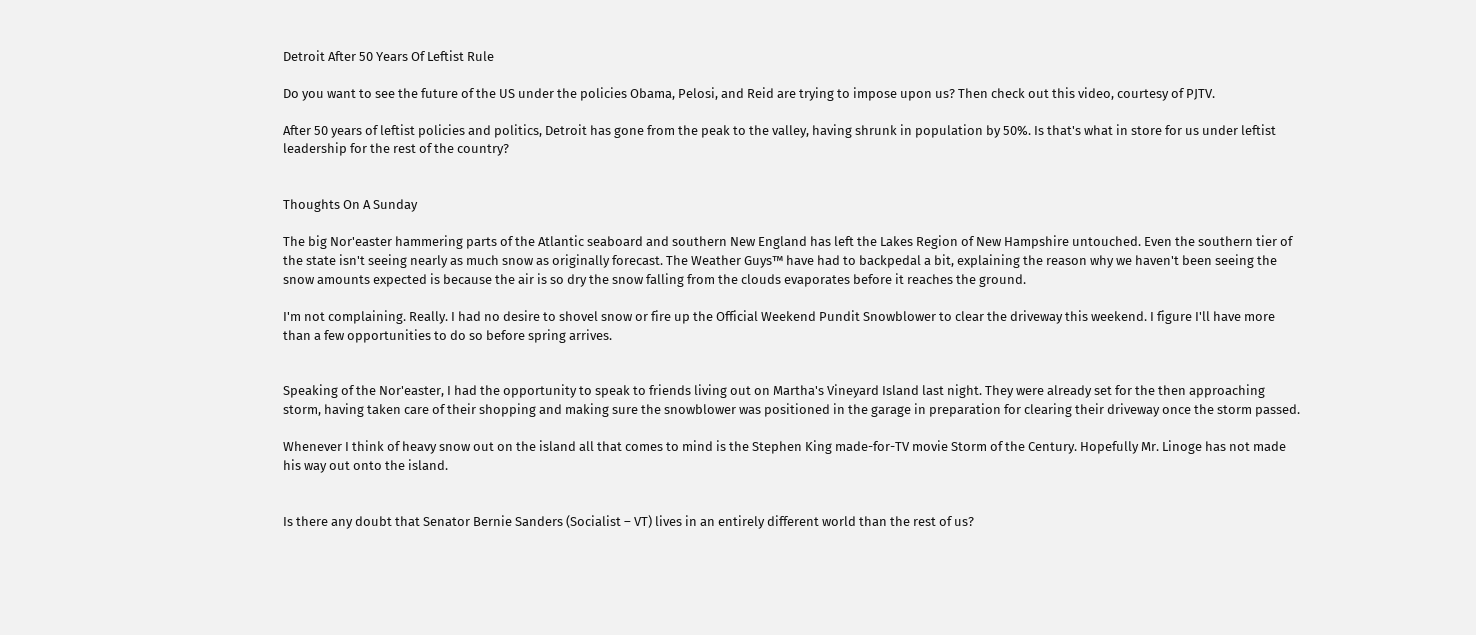Detroit After 50 Years Of Leftist Rule

Do you want to see the future of the US under the policies Obama, Pelosi, and Reid are trying to impose upon us? Then check out this video, courtesy of PJTV.

After 50 years of leftist policies and politics, Detroit has gone from the peak to the valley, having shrunk in population by 50%. Is that's what in store for us under leftist leadership for the rest of the country?


Thoughts On A Sunday

The big Nor'easter hammering parts of the Atlantic seaboard and southern New England has left the Lakes Region of New Hampshire untouched. Even the southern tier of the state isn't seeing nearly as much snow as originally forecast. The Weather Guys™ have had to backpedal a bit, explaining the reason why we haven't been seeing the snow amounts expected is because the air is so dry the snow falling from the clouds evaporates before it reaches the ground.

I'm not complaining. Really. I had no desire to shovel snow or fire up the Official Weekend Pundit Snowblower to clear the driveway this weekend. I figure I'll have more than a few opportunities to do so before spring arrives.


Speaking of the Nor'easter, I had the opportunity to speak to friends living out on Martha's Vineyard Island last night. They were already set for the then approaching storm, having taken care of their shopping and making sure the snowblower was positioned in the garage in preparation for clearing their driveway once the storm passed.

Whenever I think of heavy snow out on the island all that comes to mind is the Stephen King made-for-TV movie Storm of the Century. Hopefully Mr. Linoge has not made his way out onto the island.


Is there any doubt that Senator Bernie Sanders (Socialist – VT) lives in an entirely different world than the rest of us?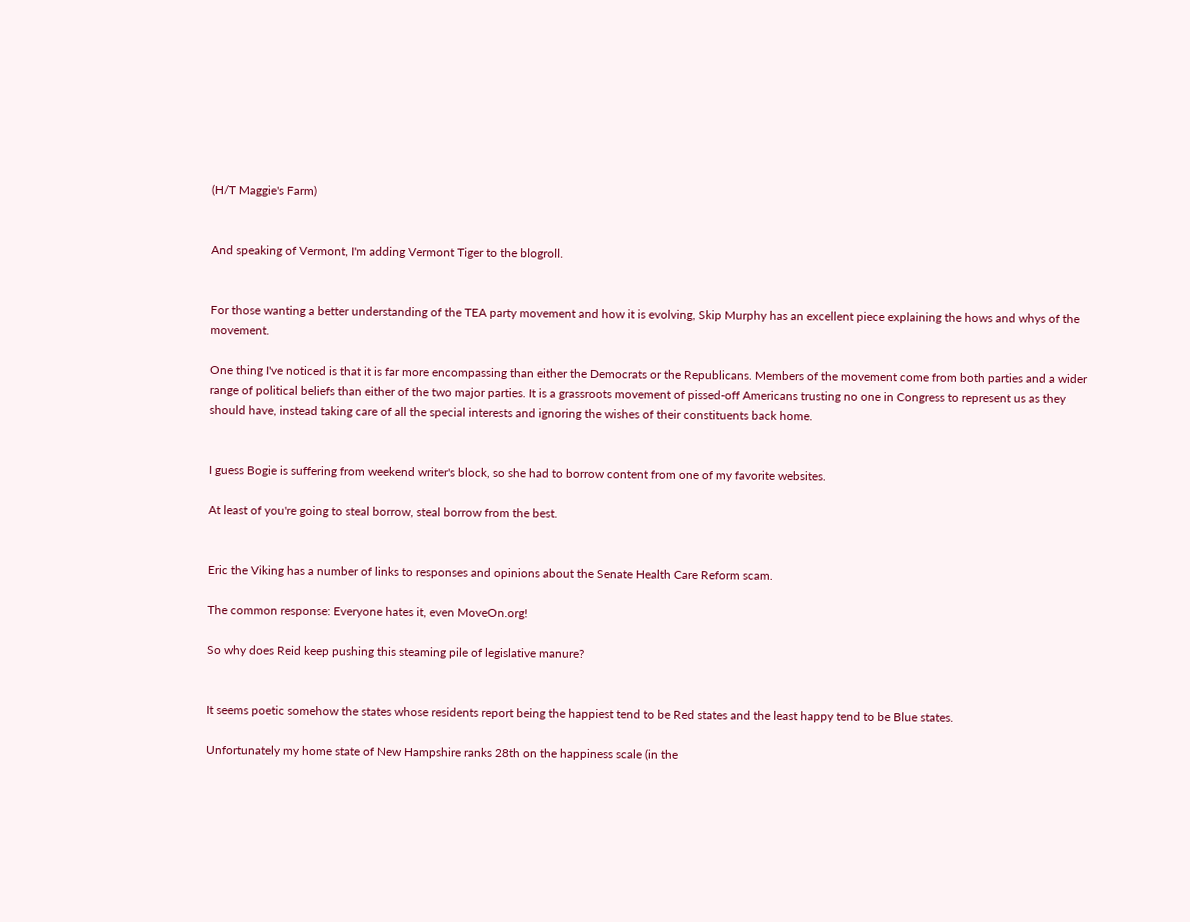(H/T Maggie's Farm)


And speaking of Vermont, I'm adding Vermont Tiger to the blogroll.


For those wanting a better understanding of the TEA party movement and how it is evolving, Skip Murphy has an excellent piece explaining the hows and whys of the movement.

One thing I've noticed is that it is far more encompassing than either the Democrats or the Republicans. Members of the movement come from both parties and a wider range of political beliefs than either of the two major parties. It is a grassroots movement of pissed-off Americans trusting no one in Congress to represent us as they should have, instead taking care of all the special interests and ignoring the wishes of their constituents back home.


I guess Bogie is suffering from weekend writer's block, so she had to borrow content from one of my favorite websites.

At least of you're going to steal borrow, steal borrow from the best.


Eric the Viking has a number of links to responses and opinions about the Senate Health Care Reform scam.

The common response: Everyone hates it, even MoveOn.org!

So why does Reid keep pushing this steaming pile of legislative manure?


It seems poetic somehow the states whose residents report being the happiest tend to be Red states and the least happy tend to be Blue states.

Unfortunately my home state of New Hampshire ranks 28th on the happiness scale (in the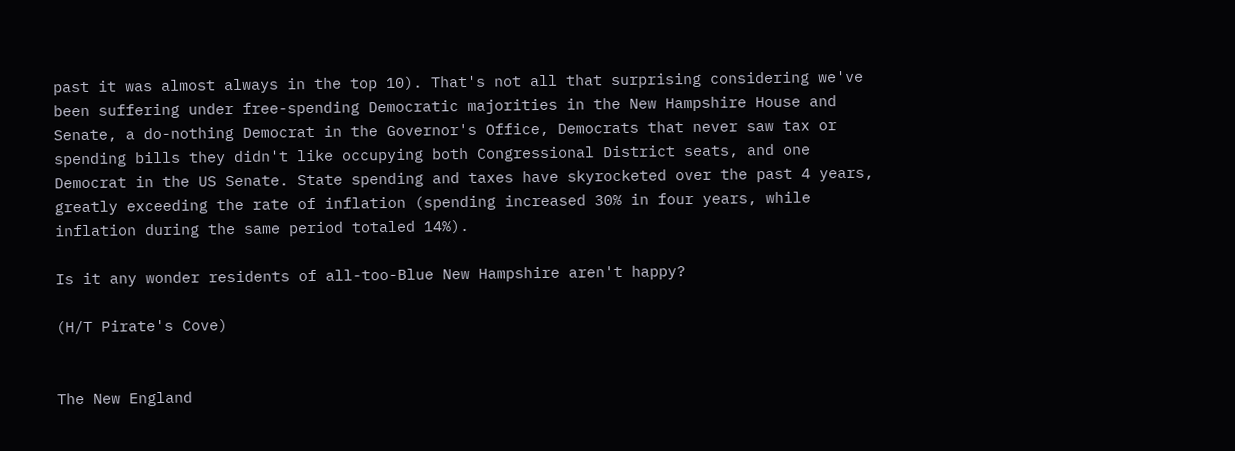past it was almost always in the top 10). That's not all that surprising considering we've been suffering under free-spending Democratic majorities in the New Hampshire House and Senate, a do-nothing Democrat in the Governor's Office, Democrats that never saw tax or spending bills they didn't like occupying both Congressional District seats, and one Democrat in the US Senate. State spending and taxes have skyrocketed over the past 4 years, greatly exceeding the rate of inflation (spending increased 30% in four years, while inflation during the same period totaled 14%).

Is it any wonder residents of all-too-Blue New Hampshire aren't happy?

(H/T Pirate's Cove)


The New England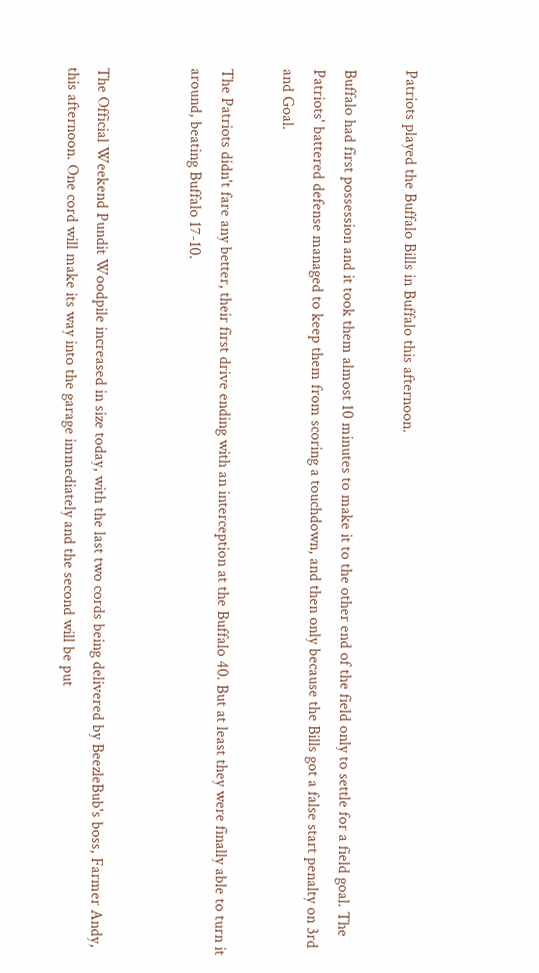Patriots played the Buffalo Bills in Buffalo this afternoon.

Buffalo had first possession and it took them almost 10 minutes to make it to the other end of the field only to settle for a field goal. The Patriots' battered defense managed to keep them from scoring a touchdown, and then only because the Bills got a false start penalty on 3rd and Goal.

The Patriots didn't fare any better, their first drive ending with an interception at the Buffalo 40. But at least they were finally able to turn it around, beating Buffalo 17-10.


The Official Weekend Pundit Woodpile increased in size today, with the last two cords being delivered by BeezleBub's boss, Farmer Andy, this afternoon. One cord will make its way into the garage immediately and the second will be put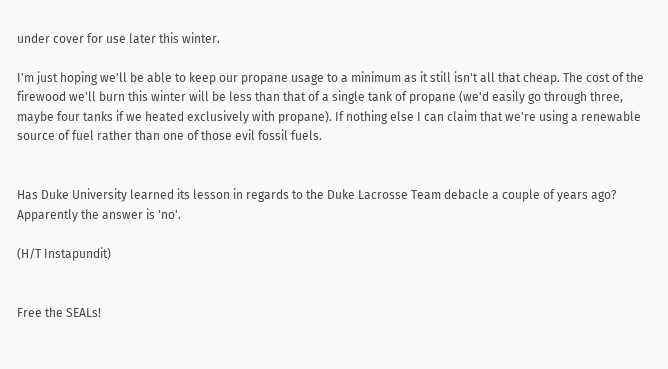under cover for use later this winter.

I'm just hoping we'll be able to keep our propane usage to a minimum as it still isn't all that cheap. The cost of the firewood we'll burn this winter will be less than that of a single tank of propane (we'd easily go through three, maybe four tanks if we heated exclusively with propane). If nothing else I can claim that we're using a renewable source of fuel rather than one of those evil fossil fuels.


Has Duke University learned its lesson in regards to the Duke Lacrosse Team debacle a couple of years ago? Apparently the answer is 'no'.

(H/T Instapundit)


Free the SEALs!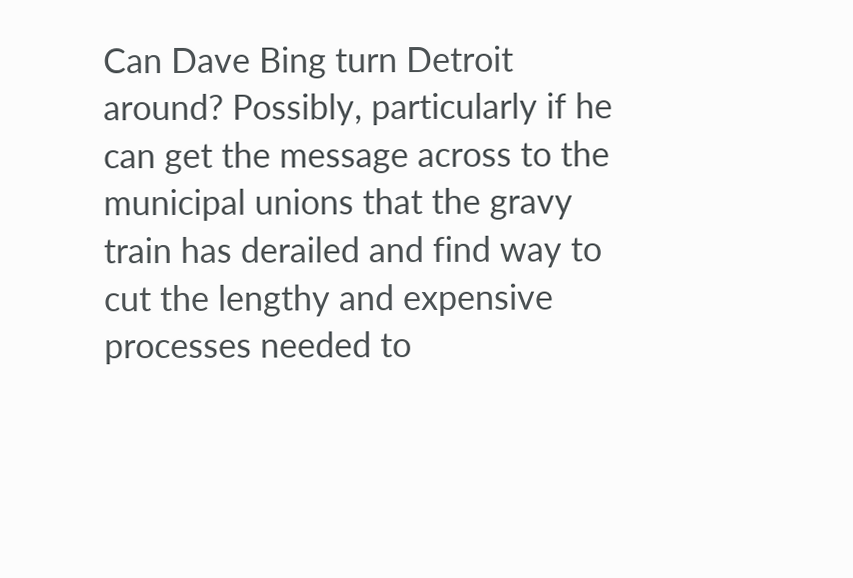Can Dave Bing turn Detroit around? Possibly, particularly if he can get the message across to the municipal unions that the gravy train has derailed and find way to cut the lengthy and expensive processes needed to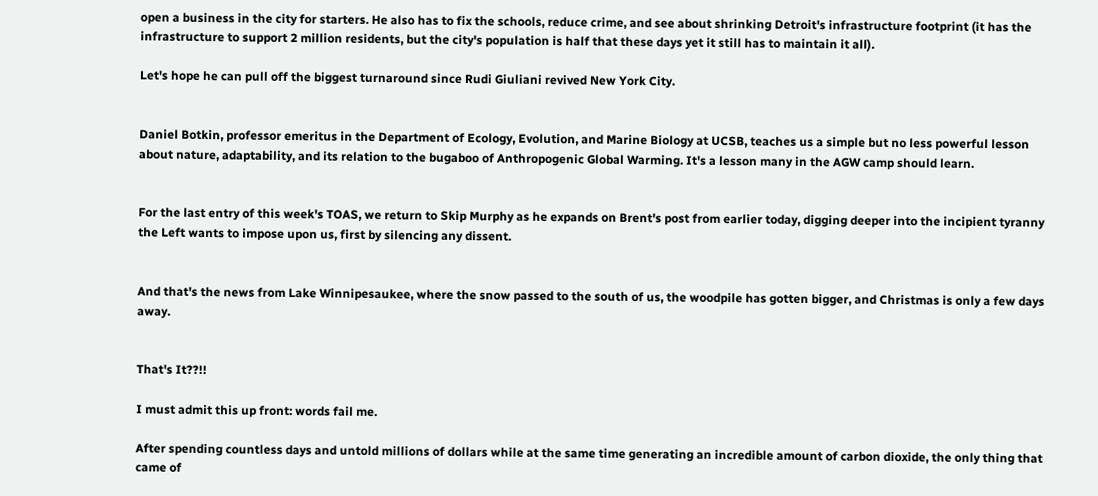open a business in the city for starters. He also has to fix the schools, reduce crime, and see about shrinking Detroit's infrastructure footprint (it has the infrastructure to support 2 million residents, but the city's population is half that these days yet it still has to maintain it all).

Let's hope he can pull off the biggest turnaround since Rudi Giuliani revived New York City.


Daniel Botkin, professor emeritus in the Department of Ecology, Evolution, and Marine Biology at UCSB, teaches us a simple but no less powerful lesson about nature, adaptability, and its relation to the bugaboo of Anthropogenic Global Warming. It's a lesson many in the AGW camp should learn.


For the last entry of this week's TOAS, we return to Skip Murphy as he expands on Brent's post from earlier today, digging deeper into the incipient tyranny the Left wants to impose upon us, first by silencing any dissent.


And that's the news from Lake Winnipesaukee, where the snow passed to the south of us, the woodpile has gotten bigger, and Christmas is only a few days away.


That's It??!!

I must admit this up front: words fail me.

After spending countless days and untold millions of dollars while at the same time generating an incredible amount of carbon dioxide, the only thing that came of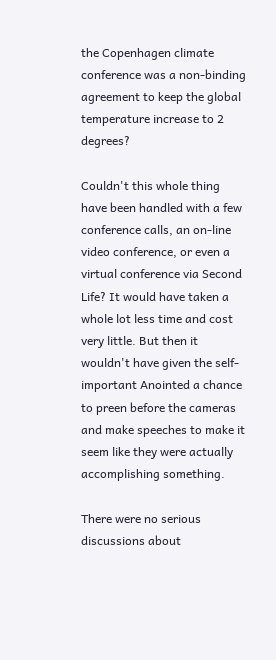the Copenhagen climate conference was a non-binding agreement to keep the global temperature increase to 2 degrees?

Couldn't this whole thing have been handled with a few conference calls, an on-line video conference, or even a virtual conference via Second Life? It would have taken a whole lot less time and cost very little. But then it wouldn't have given the self-important Anointed a chance to preen before the cameras and make speeches to make it seem like they were actually accomplishing something.

There were no serious discussions about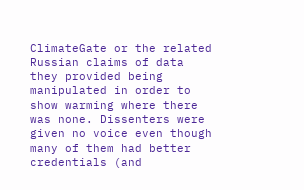ClimateGate or the related Russian claims of data they provided being manipulated in order to show warming where there was none. Dissenters were given no voice even though many of them had better credentials (and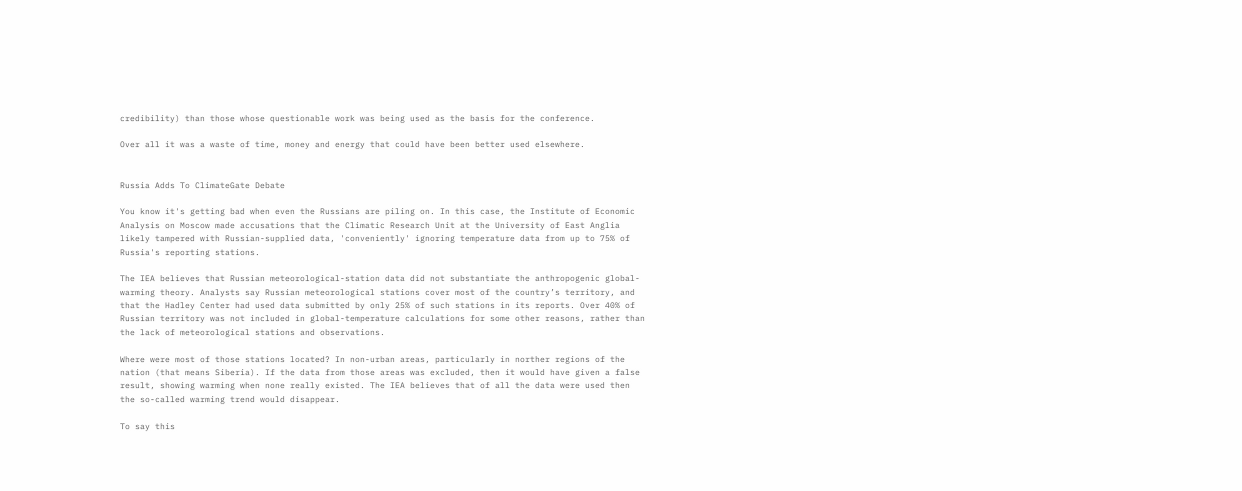credibility) than those whose questionable work was being used as the basis for the conference.

Over all it was a waste of time, money and energy that could have been better used elsewhere.


Russia Adds To ClimateGate Debate

You know it's getting bad when even the Russians are piling on. In this case, the Institute of Economic Analysis on Moscow made accusations that the Climatic Research Unit at the University of East Anglia likely tampered with Russian-supplied data, 'conveniently' ignoring temperature data from up to 75% of Russia's reporting stations.

The IEA believes that Russian meteorological-station data did not substantiate the anthropogenic global-warming theory. Analysts say Russian meteorological stations cover most of the country’s territory, and that the Hadley Center had used data submitted by only 25% of such stations in its reports. Over 40% of Russian territory was not included in global-temperature calculations for some other reasons, rather than the lack of meteorological stations and observations.

Where were most of those stations located? In non-urban areas, particularly in norther regions of the nation (that means Siberia). If the data from those areas was excluded, then it would have given a false result, showing warming when none really existed. The IEA believes that of all the data were used then the so-called warming trend would disappear.

To say this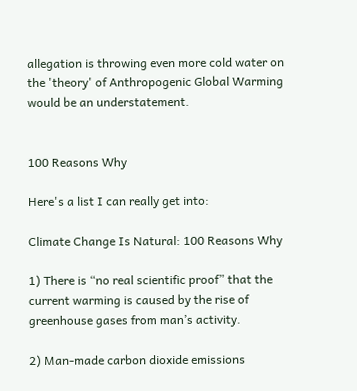allegation is throwing even more cold water on the 'theory' of Anthropogenic Global Warming would be an understatement.


100 Reasons Why

Here's a list I can really get into:

Climate Change Is Natural: 100 Reasons Why

1) There is “no real scientific proof” that the current warming is caused by the rise of greenhouse gases from man’s activity.

2) Man-made carbon dioxide emissions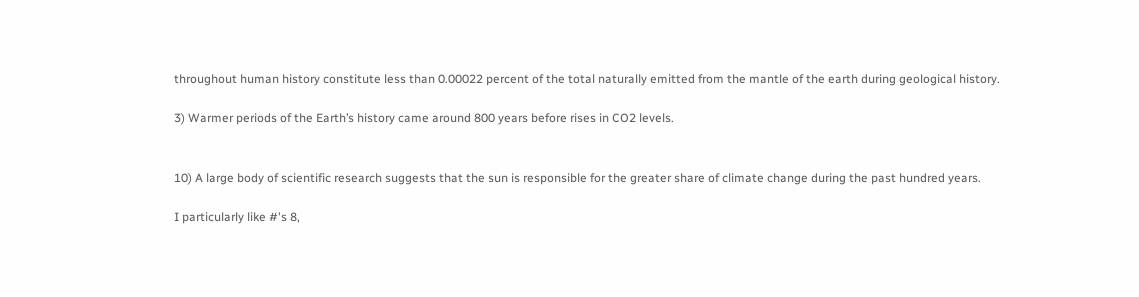throughout human history constitute less than 0.00022 percent of the total naturally emitted from the mantle of the earth during geological history.

3) Warmer periods of the Earth’s history came around 800 years before rises in CO2 levels.


10) A large body of scientific research suggests that the sun is responsible for the greater share of climate change during the past hundred years.

I particularly like #'s 8,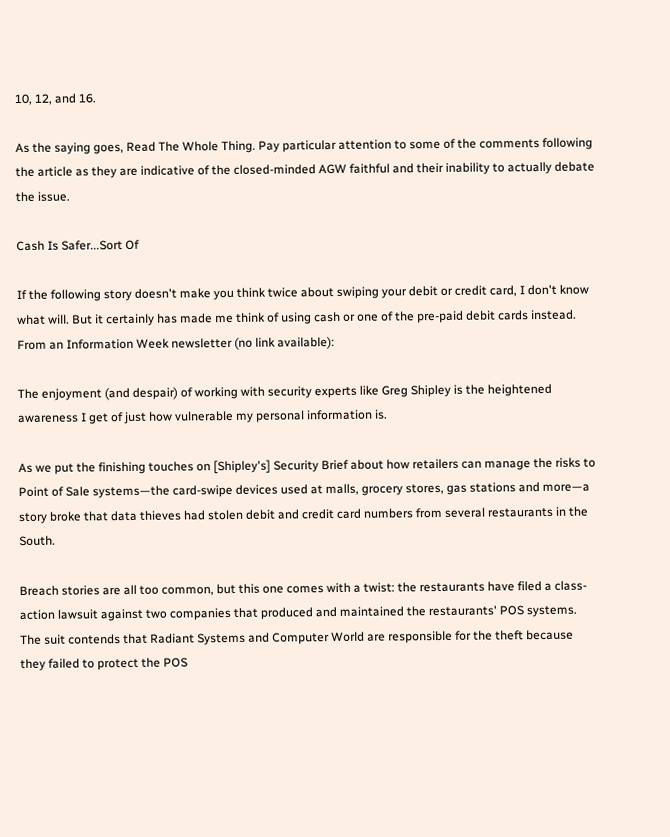10, 12, and 16.

As the saying goes, Read The Whole Thing. Pay particular attention to some of the comments following the article as they are indicative of the closed-minded AGW faithful and their inability to actually debate the issue.

Cash Is Safer...Sort Of

If the following story doesn't make you think twice about swiping your debit or credit card, I don't know what will. But it certainly has made me think of using cash or one of the pre-paid debit cards instead. From an Information Week newsletter (no link available):

The enjoyment (and despair) of working with security experts like Greg Shipley is the heightened awareness I get of just how vulnerable my personal information is.

As we put the finishing touches on [Shipley's] Security Brief about how retailers can manage the risks to Point of Sale systems—the card-swipe devices used at malls, grocery stores, gas stations and more—a story broke that data thieves had stolen debit and credit card numbers from several restaurants in the South.

Breach stories are all too common, but this one comes with a twist: the restaurants have filed a class-action lawsuit against two companies that produced and maintained the restaurants' POS systems. The suit contends that Radiant Systems and Computer World are responsible for the theft because they failed to protect the POS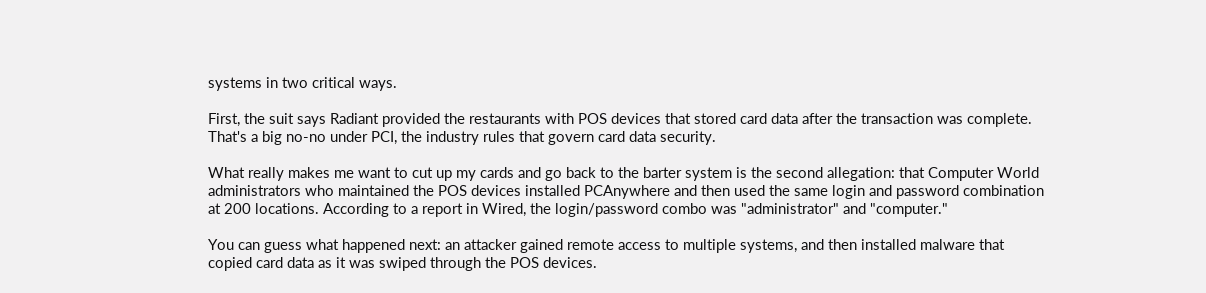systems in two critical ways.

First, the suit says Radiant provided the restaurants with POS devices that stored card data after the transaction was complete. That's a big no-no under PCI, the industry rules that govern card data security.

What really makes me want to cut up my cards and go back to the barter system is the second allegation: that Computer World administrators who maintained the POS devices installed PCAnywhere and then used the same login and password combination at 200 locations. According to a report in Wired, the login/password combo was "administrator" and "computer."

You can guess what happened next: an attacker gained remote access to multiple systems, and then installed malware that copied card data as it was swiped through the POS devices.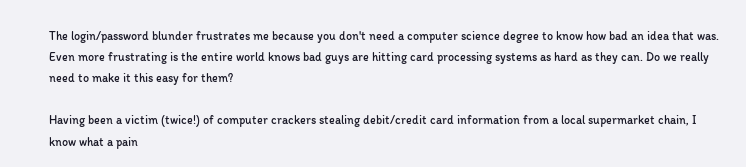The login/password blunder frustrates me because you don't need a computer science degree to know how bad an idea that was. Even more frustrating is the entire world knows bad guys are hitting card processing systems as hard as they can. Do we really need to make it this easy for them?

Having been a victim (twice!) of computer crackers stealing debit/credit card information from a local supermarket chain, I know what a pain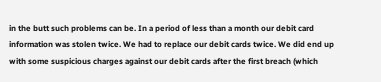in the butt such problems can be. In a period of less than a month our debit card information was stolen twice. We had to replace our debit cards twice. We did end up with some suspicious charges against our debit cards after the first breach (which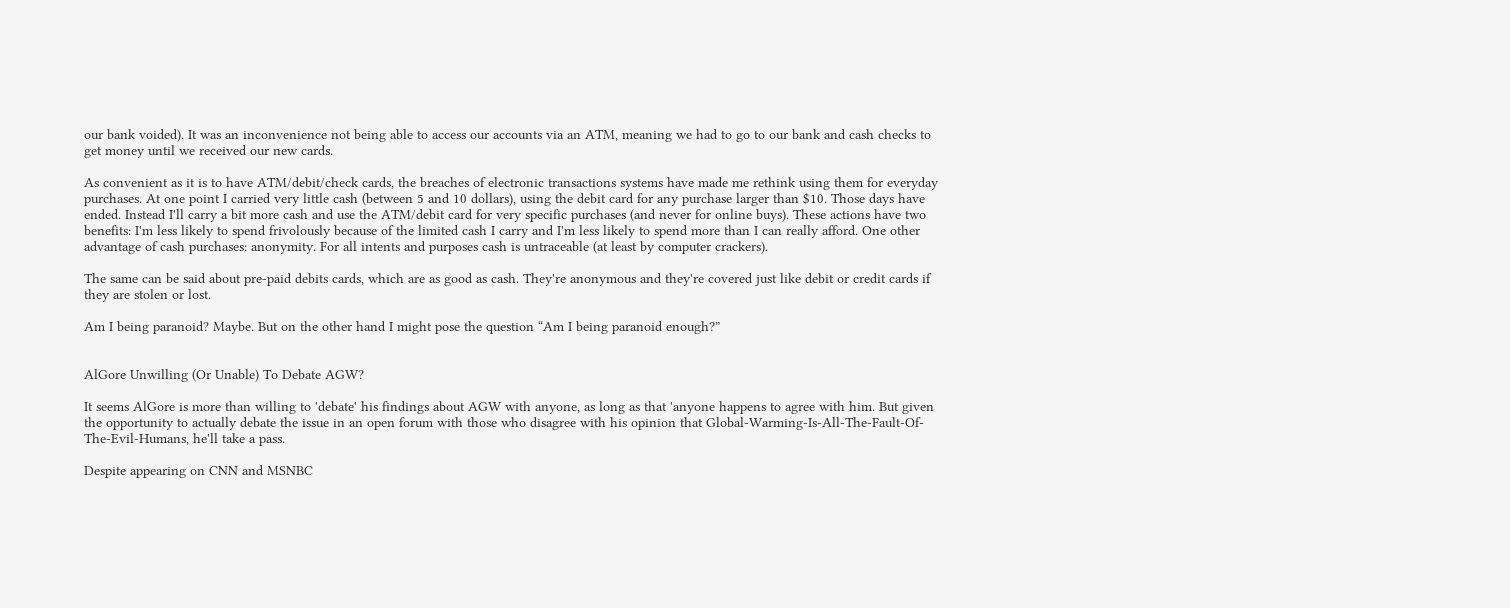our bank voided). It was an inconvenience not being able to access our accounts via an ATM, meaning we had to go to our bank and cash checks to get money until we received our new cards.

As convenient as it is to have ATM/debit/check cards, the breaches of electronic transactions systems have made me rethink using them for everyday purchases. At one point I carried very little cash (between 5 and 10 dollars), using the debit card for any purchase larger than $10. Those days have ended. Instead I'll carry a bit more cash and use the ATM/debit card for very specific purchases (and never for online buys). These actions have two benefits: I'm less likely to spend frivolously because of the limited cash I carry and I'm less likely to spend more than I can really afford. One other advantage of cash purchases: anonymity. For all intents and purposes cash is untraceable (at least by computer crackers).

The same can be said about pre-paid debits cards, which are as good as cash. They're anonymous and they're covered just like debit or credit cards if they are stolen or lost.

Am I being paranoid? Maybe. But on the other hand I might pose the question “Am I being paranoid enough?”


AlGore Unwilling (Or Unable) To Debate AGW?

It seems AlGore is more than willing to 'debate' his findings about AGW with anyone, as long as that 'anyone happens to agree with him. But given the opportunity to actually debate the issue in an open forum with those who disagree with his opinion that Global-Warming-Is-All-The-Fault-Of-The-Evil-Humans, he'll take a pass.

Despite appearing on CNN and MSNBC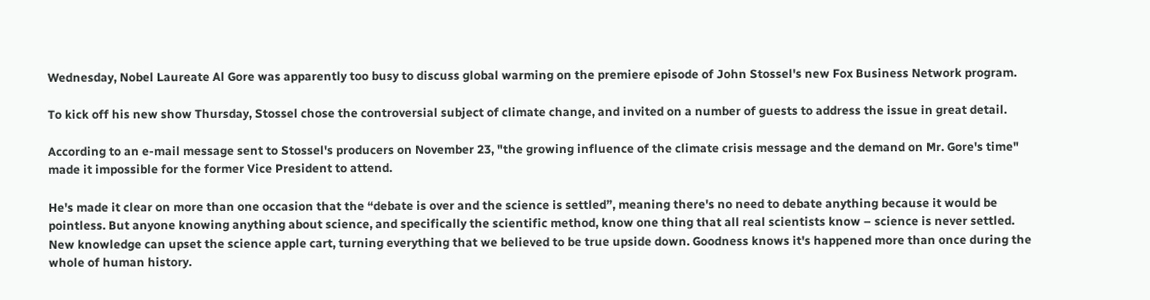Wednesday, Nobel Laureate Al Gore was apparently too busy to discuss global warming on the premiere episode of John Stossel's new Fox Business Network program.

To kick off his new show Thursday, Stossel chose the controversial subject of climate change, and invited on a number of guests to address the issue in great detail.

According to an e-mail message sent to Stossel's producers on November 23, "the growing influence of the climate crisis message and the demand on Mr. Gore's time" made it impossible for the former Vice President to attend.

He's made it clear on more than one occasion that the “debate is over and the science is settled”, meaning there's no need to debate anything because it would be pointless. But anyone knowing anything about science, and specifically the scientific method, know one thing that all real scientists know – science is never settled. New knowledge can upset the science apple cart, turning everything that we believed to be true upside down. Goodness knows it's happened more than once during the whole of human history.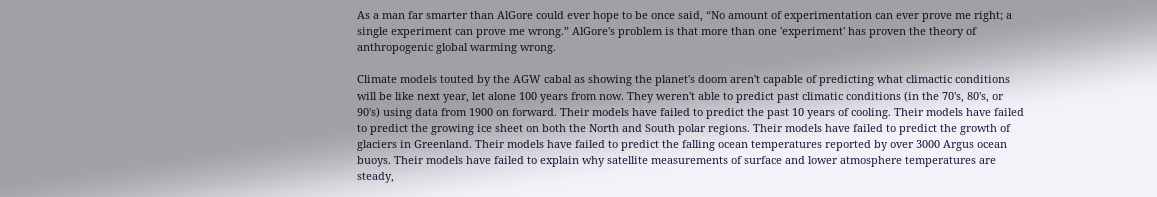As a man far smarter than AlGore could ever hope to be once said, “No amount of experimentation can ever prove me right; a single experiment can prove me wrong.” AlGore's problem is that more than one 'experiment' has proven the theory of anthropogenic global warming wrong.

Climate models touted by the AGW cabal as showing the planet's doom aren't capable of predicting what climactic conditions will be like next year, let alone 100 years from now. They weren't able to predict past climatic conditions (in the 70's, 80's, or 90's) using data from 1900 on forward. Their models have failed to predict the past 10 years of cooling. Their models have failed to predict the growing ice sheet on both the North and South polar regions. Their models have failed to predict the growth of glaciers in Greenland. Their models have failed to predict the falling ocean temperatures reported by over 3000 Argus ocean buoys. Their models have failed to explain why satellite measurements of surface and lower atmosphere temperatures are steady,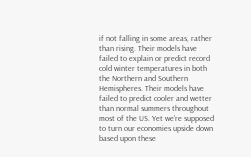if not falling in some areas, rather than rising. Their models have failed to explain or predict record cold winter temperatures in both the Northern and Southern Hemispheres. Their models have failed to predict cooler and wetter than normal summers throughout most of the US. Yet we're supposed to turn our economies upside down based upon these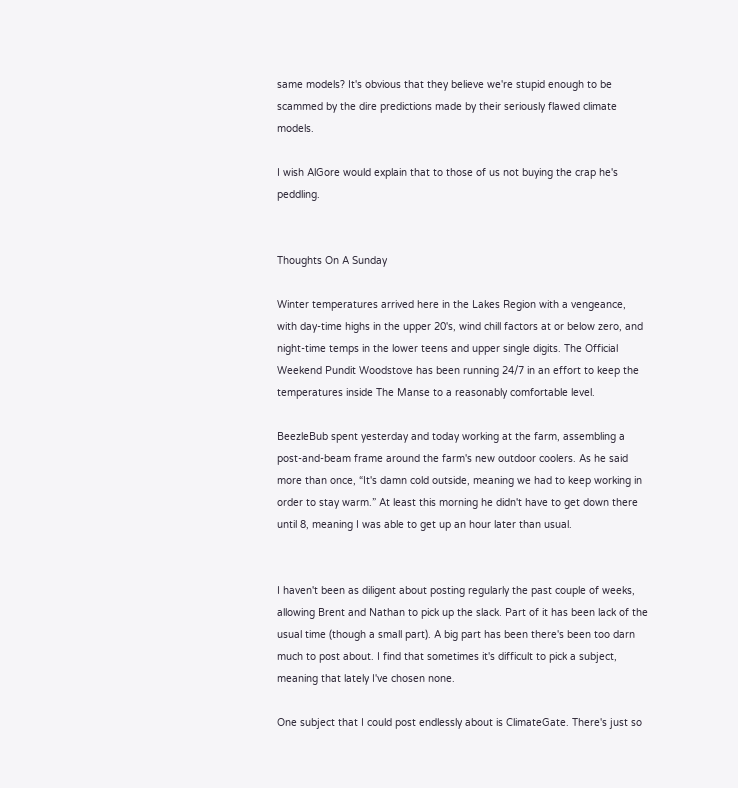same models? It's obvious that they believe we're stupid enough to be scammed by the dire predictions made by their seriously flawed climate models.

I wish AlGore would explain that to those of us not buying the crap he's peddling.


Thoughts On A Sunday

Winter temperatures arrived here in the Lakes Region with a vengeance, with day-time highs in the upper 20's, wind chill factors at or below zero, and night-time temps in the lower teens and upper single digits. The Official Weekend Pundit Woodstove has been running 24/7 in an effort to keep the temperatures inside The Manse to a reasonably comfortable level.

BeezleBub spent yesterday and today working at the farm, assembling a post-and-beam frame around the farm's new outdoor coolers. As he said more than once, “It's damn cold outside, meaning we had to keep working in order to stay warm.” At least this morning he didn't have to get down there until 8, meaning I was able to get up an hour later than usual.


I haven't been as diligent about posting regularly the past couple of weeks, allowing Brent and Nathan to pick up the slack. Part of it has been lack of the usual time (though a small part). A big part has been there's been too darn much to post about. I find that sometimes it's difficult to pick a subject, meaning that lately I've chosen none.

One subject that I could post endlessly about is ClimateGate. There's just so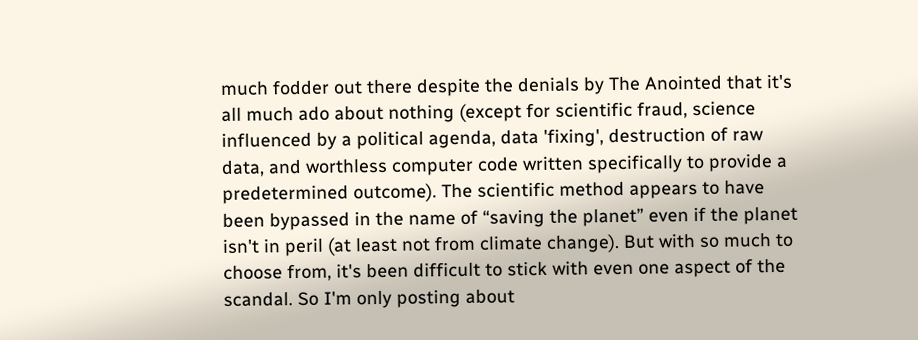much fodder out there despite the denials by The Anointed that it's all much ado about nothing (except for scientific fraud, science influenced by a political agenda, data 'fixing', destruction of raw data, and worthless computer code written specifically to provide a predetermined outcome). The scientific method appears to have been bypassed in the name of “saving the planet” even if the planet isn't in peril (at least not from climate change). But with so much to choose from, it's been difficult to stick with even one aspect of the scandal. So I'm only posting about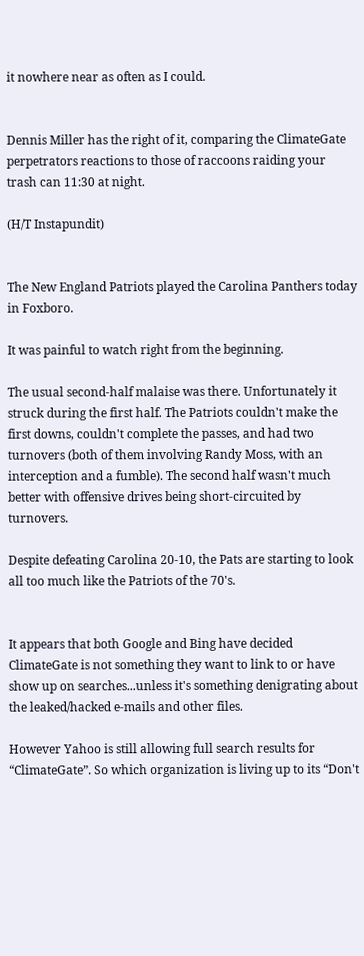it nowhere near as often as I could.


Dennis Miller has the right of it, comparing the ClimateGate perpetrators reactions to those of raccoons raiding your trash can 11:30 at night.

(H/T Instapundit)


The New England Patriots played the Carolina Panthers today in Foxboro.

It was painful to watch right from the beginning.

The usual second-half malaise was there. Unfortunately it struck during the first half. The Patriots couldn't make the first downs, couldn't complete the passes, and had two turnovers (both of them involving Randy Moss, with an interception and a fumble). The second half wasn't much better with offensive drives being short-circuited by turnovers.

Despite defeating Carolina 20-10, the Pats are starting to look all too much like the Patriots of the 70's.


It appears that both Google and Bing have decided ClimateGate is not something they want to link to or have show up on searches...unless it's something denigrating about the leaked/hacked e-mails and other files.

However Yahoo is still allowing full search results for “ClimateGate”. So which organization is living up to its “Don't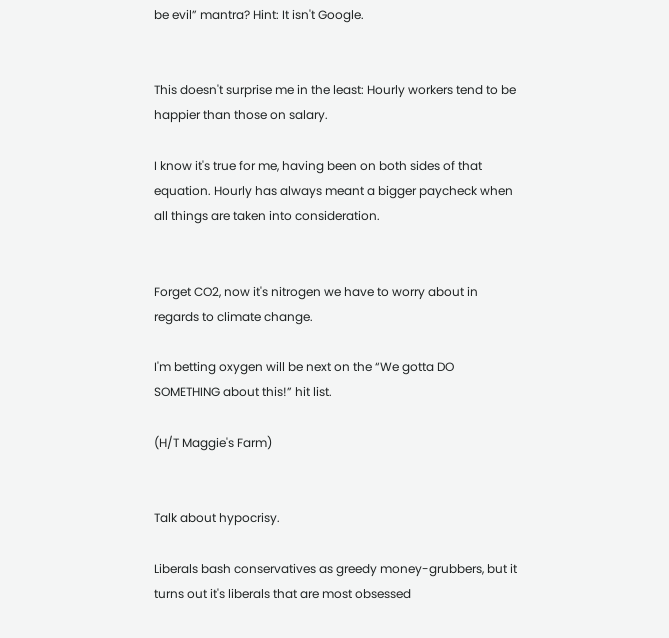be evil” mantra? Hint: It isn't Google.


This doesn't surprise me in the least: Hourly workers tend to be happier than those on salary.

I know it's true for me, having been on both sides of that equation. Hourly has always meant a bigger paycheck when all things are taken into consideration.


Forget CO2, now it's nitrogen we have to worry about in regards to climate change.

I'm betting oxygen will be next on the “We gotta DO SOMETHING about this!” hit list.

(H/T Maggie's Farm)


Talk about hypocrisy.

Liberals bash conservatives as greedy money-grubbers, but it turns out it's liberals that are most obsessed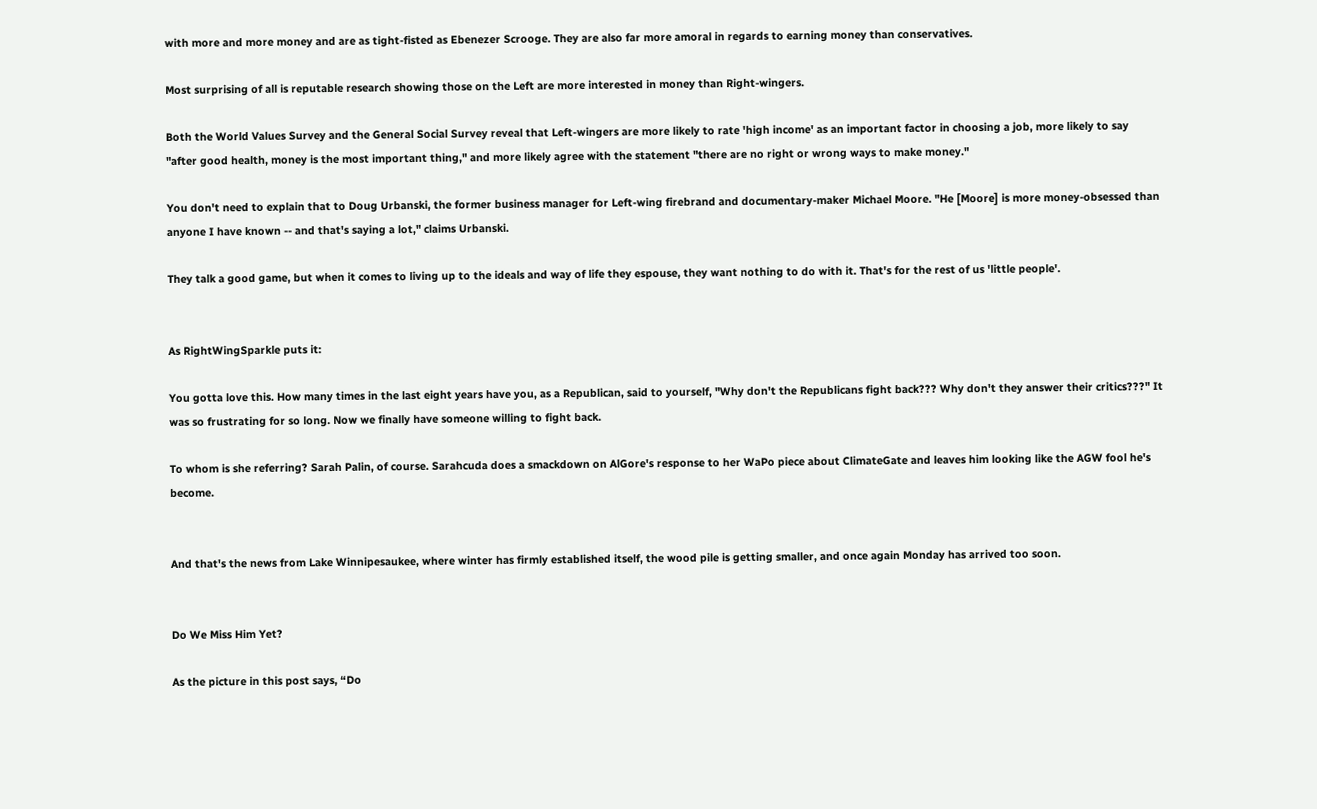with more and more money and are as tight-fisted as Ebenezer Scrooge. They are also far more amoral in regards to earning money than conservatives.

Most surprising of all is reputable research showing those on the Left are more interested in money than Right-wingers.

Both the World Values Survey and the General Social Survey reveal that Left-wingers are more likely to rate 'high income' as an important factor in choosing a job, more likely to say "after good health, money is the most important thing," and more likely agree with the statement "there are no right or wrong ways to make money."

You don't need to explain that to Doug Urbanski, the former business manager for Left-wing firebrand and documentary-maker Michael Moore. "He [Moore] is more money-obsessed than anyone I have known -- and that's saying a lot," claims Urbanski.

They talk a good game, but when it comes to living up to the ideals and way of life they espouse, they want nothing to do with it. That's for the rest of us 'little people'.


As RightWingSparkle puts it:

You gotta love this. How many times in the last eight years have you, as a Republican, said to yourself, "Why don't the Republicans fight back??? Why don't they answer their critics???" It was so frustrating for so long. Now we finally have someone willing to fight back.

To whom is she referring? Sarah Palin, of course. Sarahcuda does a smackdown on AlGore's response to her WaPo piece about ClimateGate and leaves him looking like the AGW fool he's become.


And that's the news from Lake Winnipesaukee, where winter has firmly established itself, the wood pile is getting smaller, and once again Monday has arrived too soon.


Do We Miss Him Yet?

As the picture in this post says, “Do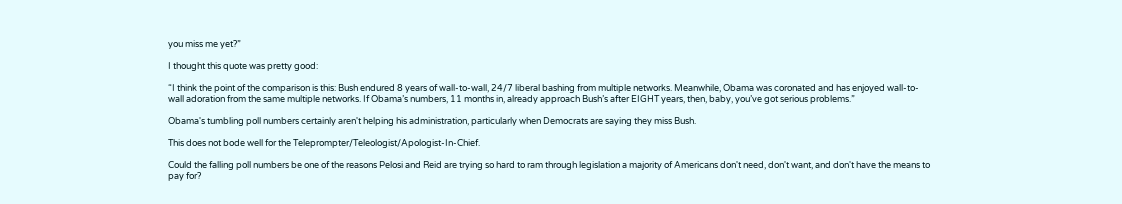you miss me yet?”

I thought this quote was pretty good:

“I think the point of the comparison is this: Bush endured 8 years of wall-to-wall, 24/7 liberal bashing from multiple networks. Meanwhile, Obama was coronated and has enjoyed wall-to-wall adoration from the same multiple networks. If Obama’s numbers, 11 months in, already approach Bush’s after EIGHT years, then, baby, you’ve got serious problems.”

Obama's tumbling poll numbers certainly aren't helping his administration, particularly when Democrats are saying they miss Bush.

This does not bode well for the Teleprompter/Teleologist/Apologist-In-Chief.

Could the falling poll numbers be one of the reasons Pelosi and Reid are trying so hard to ram through legislation a majority of Americans don't need, don't want, and don't have the means to pay for?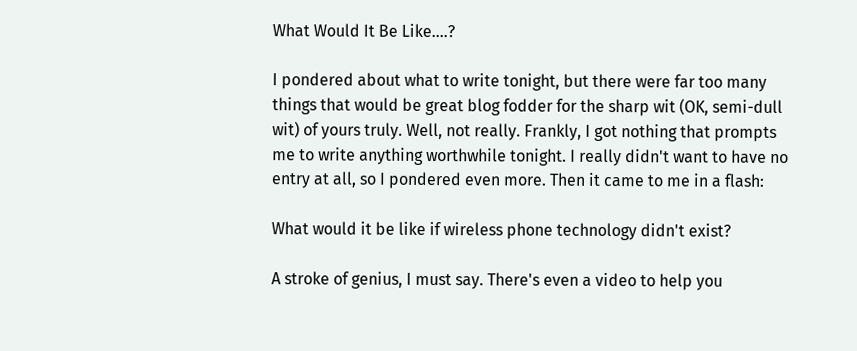What Would It Be Like....?

I pondered about what to write tonight, but there were far too many things that would be great blog fodder for the sharp wit (OK, semi-dull wit) of yours truly. Well, not really. Frankly, I got nothing that prompts me to write anything worthwhile tonight. I really didn't want to have no entry at all, so I pondered even more. Then it came to me in a flash:

What would it be like if wireless phone technology didn't exist?

A stroke of genius, I must say. There's even a video to help you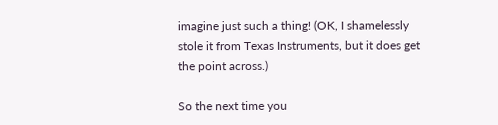imagine just such a thing! (OK, I shamelessly stole it from Texas Instruments, but it does get the point across.)

So the next time you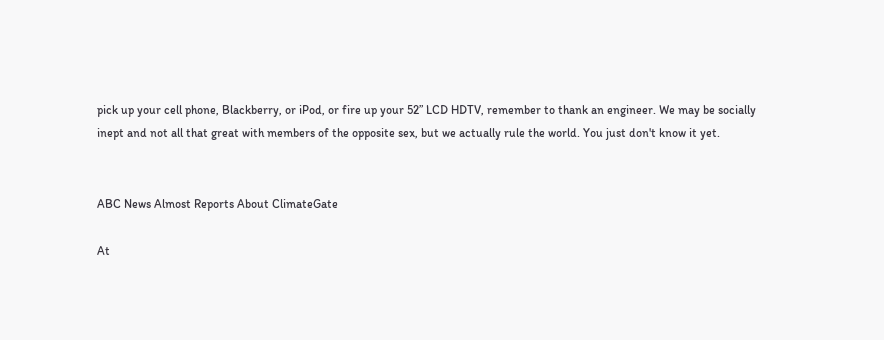pick up your cell phone, Blackberry, or iPod, or fire up your 52” LCD HDTV, remember to thank an engineer. We may be socially inept and not all that great with members of the opposite sex, but we actually rule the world. You just don't know it yet.


ABC News Almost Reports About ClimateGate

At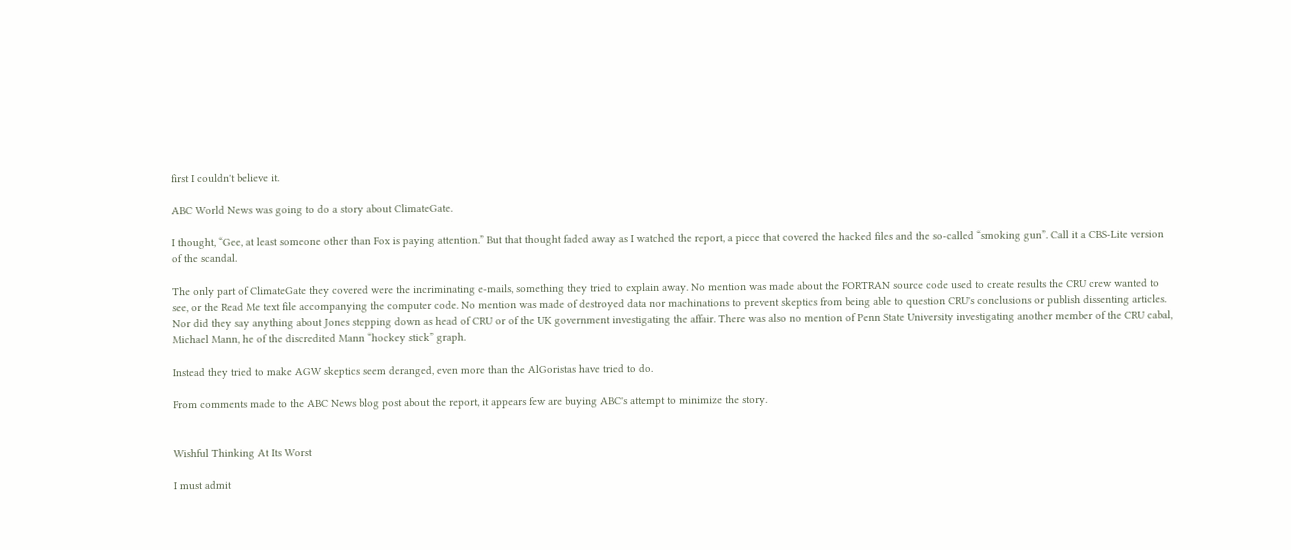first I couldn't believe it.

ABC World News was going to do a story about ClimateGate.

I thought, “Gee, at least someone other than Fox is paying attention.” But that thought faded away as I watched the report, a piece that covered the hacked files and the so-called “smoking gun”. Call it a CBS-Lite version of the scandal.

The only part of ClimateGate they covered were the incriminating e-mails, something they tried to explain away. No mention was made about the FORTRAN source code used to create results the CRU crew wanted to see, or the Read Me text file accompanying the computer code. No mention was made of destroyed data nor machinations to prevent skeptics from being able to question CRU's conclusions or publish dissenting articles. Nor did they say anything about Jones stepping down as head of CRU or of the UK government investigating the affair. There was also no mention of Penn State University investigating another member of the CRU cabal, Michael Mann, he of the discredited Mann “hockey stick” graph.

Instead they tried to make AGW skeptics seem deranged, even more than the AlGoristas have tried to do.

From comments made to the ABC News blog post about the report, it appears few are buying ABC's attempt to minimize the story.


Wishful Thinking At Its Worst

I must admit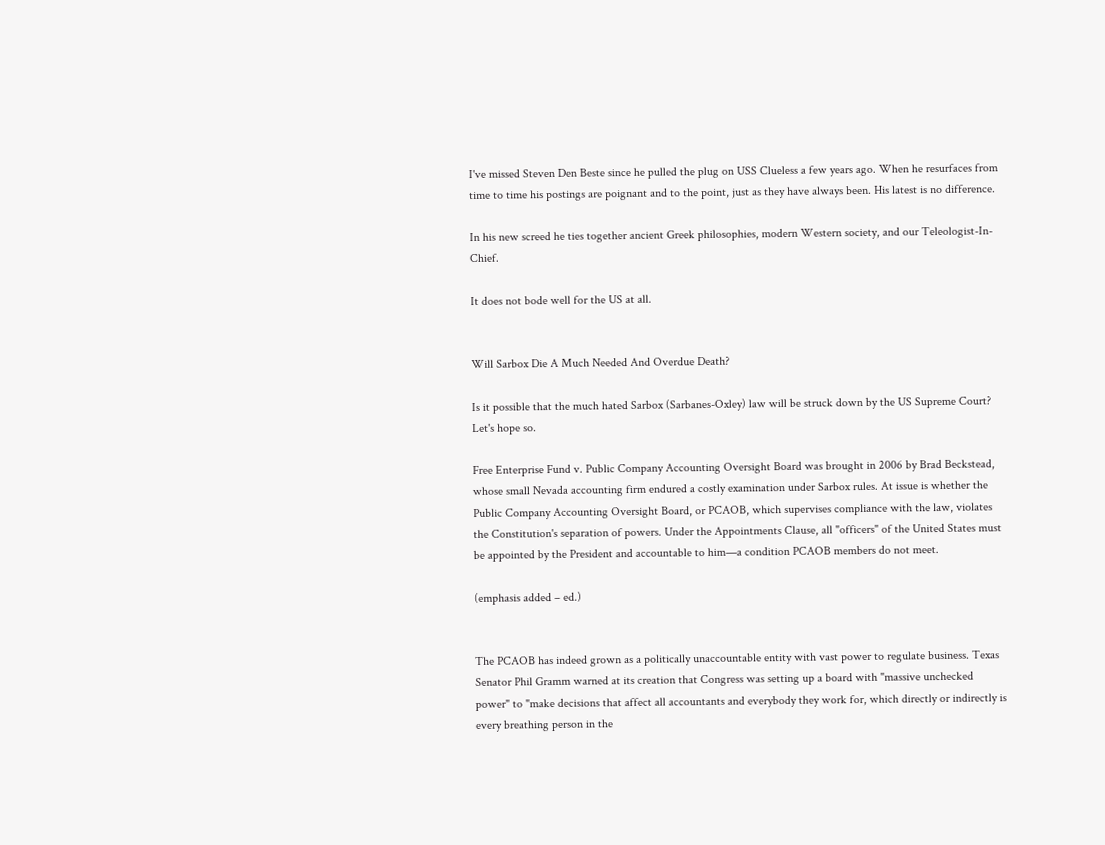I've missed Steven Den Beste since he pulled the plug on USS Clueless a few years ago. When he resurfaces from time to time his postings are poignant and to the point, just as they have always been. His latest is no difference.

In his new screed he ties together ancient Greek philosophies, modern Western society, and our Teleologist-In-Chief.

It does not bode well for the US at all.


Will Sarbox Die A Much Needed And Overdue Death?

Is it possible that the much hated Sarbox (Sarbanes-Oxley) law will be struck down by the US Supreme Court? Let's hope so.

Free Enterprise Fund v. Public Company Accounting Oversight Board was brought in 2006 by Brad Beckstead, whose small Nevada accounting firm endured a costly examination under Sarbox rules. At issue is whether the Public Company Accounting Oversight Board, or PCAOB, which supervises compliance with the law, violates the Constitution's separation of powers. Under the Appointments Clause, all "officers" of the United States must be appointed by the President and accountable to him—a condition PCAOB members do not meet.

(emphasis added – ed.)


The PCAOB has indeed grown as a politically unaccountable entity with vast power to regulate business. Texas Senator Phil Gramm warned at its creation that Congress was setting up a board with "massive unchecked power" to "make decisions that affect all accountants and everybody they work for, which directly or indirectly is every breathing person in the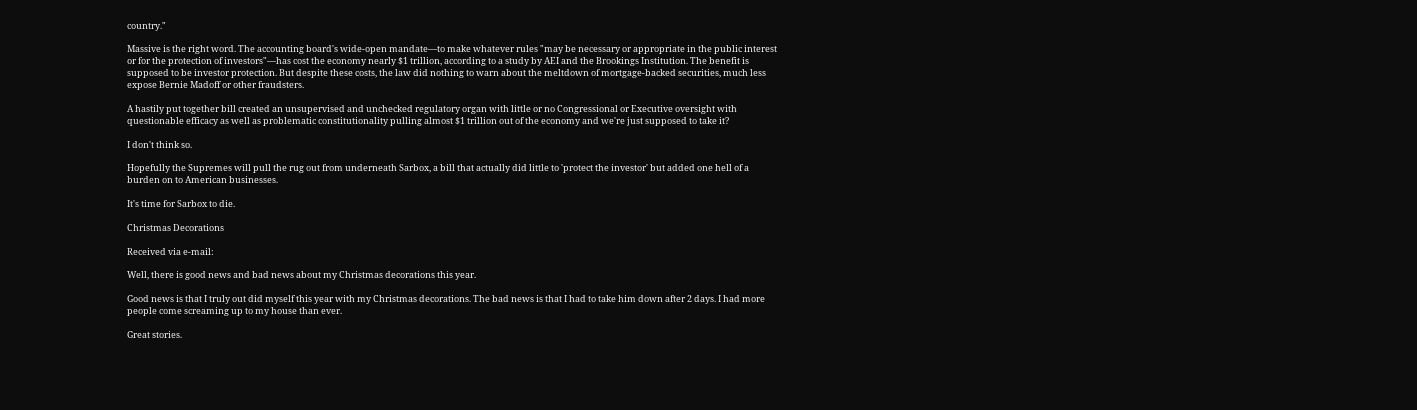country."

Massive is the right word. The accounting board's wide-open mandate—to make whatever rules "may be necessary or appropriate in the public interest or for the protection of investors"—has cost the economy nearly $1 trillion, according to a study by AEI and the Brookings Institution. The benefit is supposed to be investor protection. But despite these costs, the law did nothing to warn about the meltdown of mortgage-backed securities, much less expose Bernie Madoff or other fraudsters.

A hastily put together bill created an unsupervised and unchecked regulatory organ with little or no Congressional or Executive oversight with questionable efficacy as well as problematic constitutionality pulling almost $1 trillion out of the economy and we're just supposed to take it?

I don't think so.

Hopefully the Supremes will pull the rug out from underneath Sarbox, a bill that actually did little to 'protect the investor' but added one hell of a burden on to American businesses.

It's time for Sarbox to die.

Christmas Decorations

Received via e-mail:

Well, there is good news and bad news about my Christmas decorations this year.

Good news is that I truly out did myself this year with my Christmas decorations. The bad news is that I had to take him down after 2 days. I had more people come screaming up to my house than ever.

Great stories.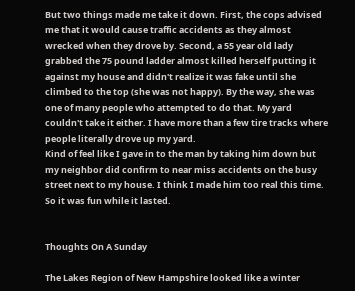But two things made me take it down. First, the cops advised me that it would cause traffic accidents as they almost wrecked when they drove by. Second, a 55 year old lady grabbed the 75 pound ladder almost killed herself putting it against my house and didn't realize it was fake until she climbed to the top (she was not happy). By the way, she was one of many people who attempted to do that. My yard couldn't take it either. I have more than a few tire tracks where people literally drove up my yard.
Kind of feel like I gave in to the man by taking him down but my neighbor did confirm to near miss accidents on the busy street next to my house. I think I made him too real this time.
So it was fun while it lasted.


Thoughts On A Sunday

The Lakes Region of New Hampshire looked like a winter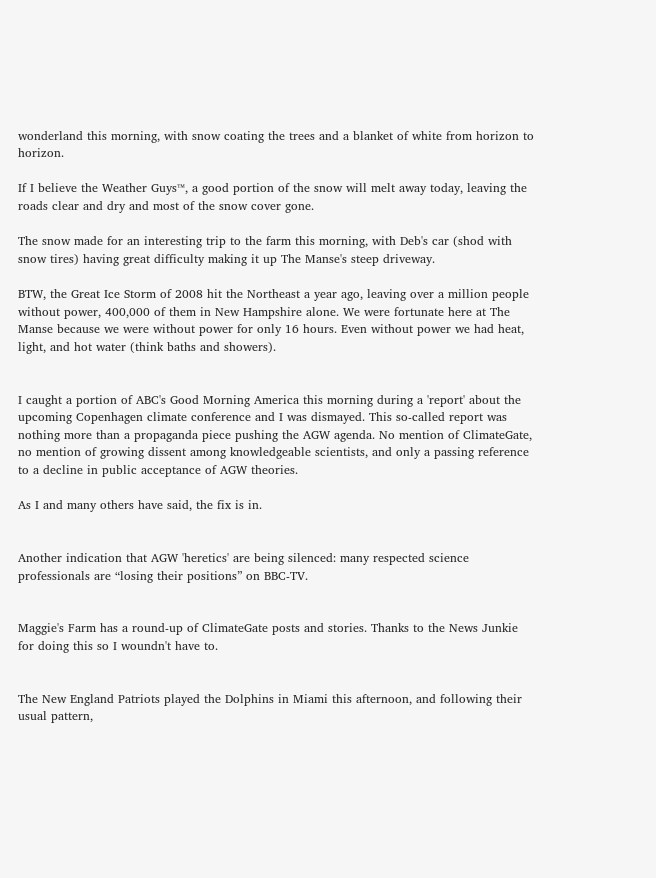wonderland this morning, with snow coating the trees and a blanket of white from horizon to horizon.

If I believe the Weather Guys™, a good portion of the snow will melt away today, leaving the roads clear and dry and most of the snow cover gone.

The snow made for an interesting trip to the farm this morning, with Deb's car (shod with snow tires) having great difficulty making it up The Manse's steep driveway.

BTW, the Great Ice Storm of 2008 hit the Northeast a year ago, leaving over a million people without power, 400,000 of them in New Hampshire alone. We were fortunate here at The Manse because we were without power for only 16 hours. Even without power we had heat, light, and hot water (think baths and showers).


I caught a portion of ABC's Good Morning America this morning during a 'report' about the upcoming Copenhagen climate conference and I was dismayed. This so-called report was nothing more than a propaganda piece pushing the AGW agenda. No mention of ClimateGate, no mention of growing dissent among knowledgeable scientists, and only a passing reference to a decline in public acceptance of AGW theories.

As I and many others have said, the fix is in.


Another indication that AGW 'heretics' are being silenced: many respected science professionals are “losing their positions” on BBC-TV.


Maggie's Farm has a round-up of ClimateGate posts and stories. Thanks to the News Junkie for doing this so I woundn't have to.


The New England Patriots played the Dolphins in Miami this afternoon, and following their usual pattern,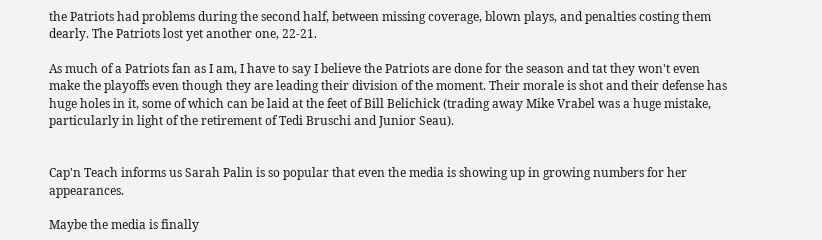the Patriots had problems during the second half, between missing coverage, blown plays, and penalties costing them dearly. The Patriots lost yet another one, 22-21.

As much of a Patriots fan as I am, I have to say I believe the Patriots are done for the season and tat they won't even make the playoffs even though they are leading their division of the moment. Their morale is shot and their defense has huge holes in it, some of which can be laid at the feet of Bill Belichick (trading away Mike Vrabel was a huge mistake, particularly in light of the retirement of Tedi Bruschi and Junior Seau).


Cap'n Teach informs us Sarah Palin is so popular that even the media is showing up in growing numbers for her appearances.

Maybe the media is finally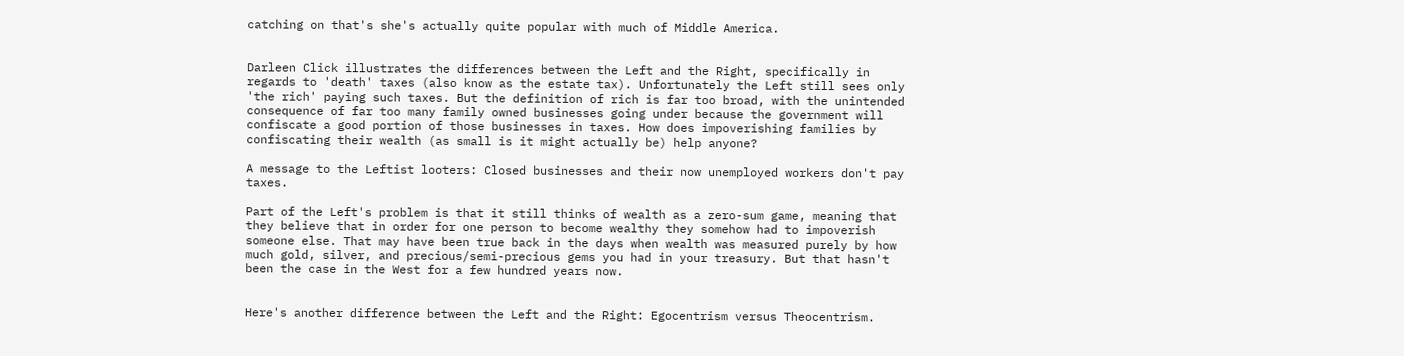catching on that's she's actually quite popular with much of Middle America.


Darleen Click illustrates the differences between the Left and the Right, specifically in regards to 'death' taxes (also know as the estate tax). Unfortunately the Left still sees only 'the rich' paying such taxes. But the definition of rich is far too broad, with the unintended consequence of far too many family owned businesses going under because the government will confiscate a good portion of those businesses in taxes. How does impoverishing families by confiscating their wealth (as small is it might actually be) help anyone?

A message to the Leftist looters: Closed businesses and their now unemployed workers don't pay taxes.

Part of the Left's problem is that it still thinks of wealth as a zero-sum game, meaning that they believe that in order for one person to become wealthy they somehow had to impoverish someone else. That may have been true back in the days when wealth was measured purely by how much gold, silver, and precious/semi-precious gems you had in your treasury. But that hasn't been the case in the West for a few hundred years now.


Here's another difference between the Left and the Right: Egocentrism versus Theocentrism.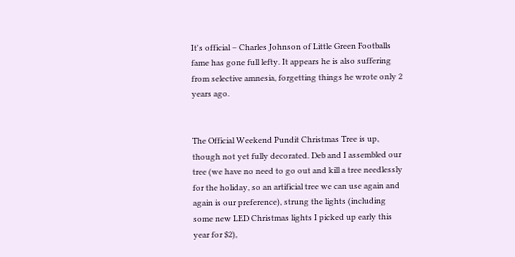It's official – Charles Johnson of Little Green Footballs fame has gone full lefty. It appears he is also suffering from selective amnesia, forgetting things he wrote only 2 years ago.


The Official Weekend Pundit Christmas Tree is up, though not yet fully decorated. Deb and I assembled our tree (we have no need to go out and kill a tree needlessly for the holiday, so an artificial tree we can use again and again is our preference), strung the lights (including some new LED Christmas lights I picked up early this year for $2),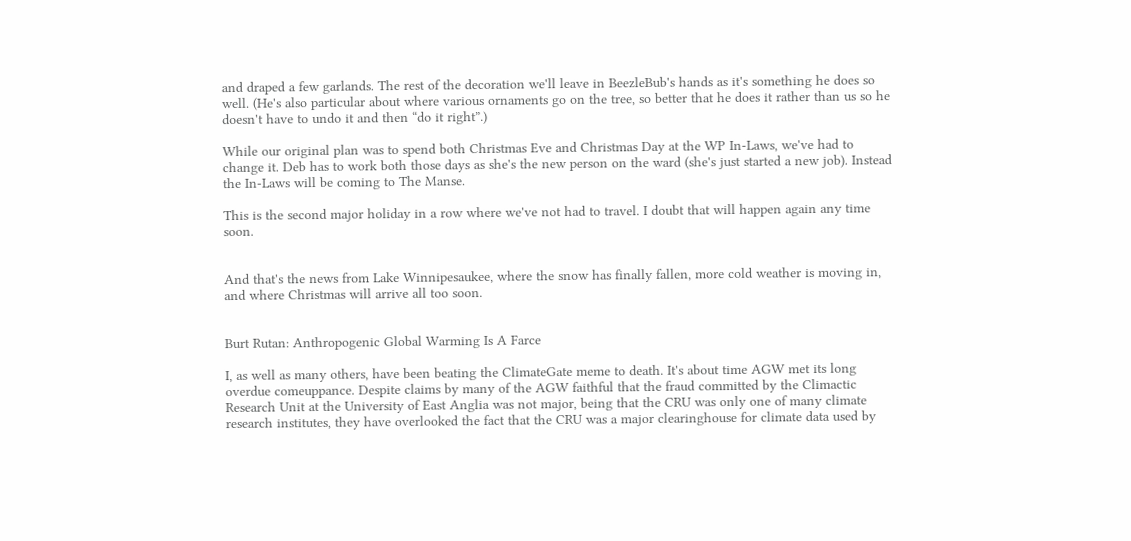and draped a few garlands. The rest of the decoration we'll leave in BeezleBub's hands as it's something he does so well. (He's also particular about where various ornaments go on the tree, so better that he does it rather than us so he doesn't have to undo it and then “do it right”.)

While our original plan was to spend both Christmas Eve and Christmas Day at the WP In-Laws, we've had to change it. Deb has to work both those days as she's the new person on the ward (she's just started a new job). Instead the In-Laws will be coming to The Manse.

This is the second major holiday in a row where we've not had to travel. I doubt that will happen again any time soon.


And that's the news from Lake Winnipesaukee, where the snow has finally fallen, more cold weather is moving in, and where Christmas will arrive all too soon.


Burt Rutan: Anthropogenic Global Warming Is A Farce

I, as well as many others, have been beating the ClimateGate meme to death. It's about time AGW met its long overdue comeuppance. Despite claims by many of the AGW faithful that the fraud committed by the Climactic Research Unit at the University of East Anglia was not major, being that the CRU was only one of many climate research institutes, they have overlooked the fact that the CRU was a major clearinghouse for climate data used by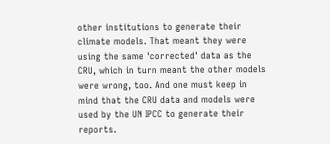other institutions to generate their climate models. That meant they were using the same 'corrected' data as the CRU, which in turn meant the other models were wrong, too. And one must keep in mind that the CRU data and models were used by the UN IPCC to generate their reports.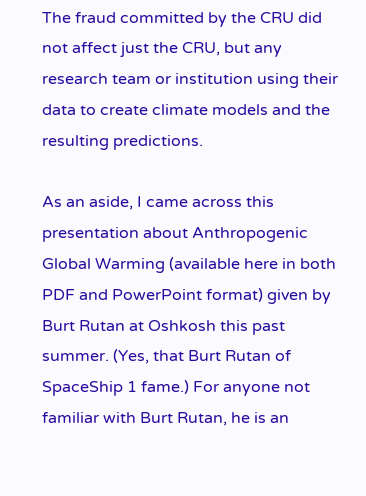The fraud committed by the CRU did not affect just the CRU, but any research team or institution using their data to create climate models and the resulting predictions.

As an aside, I came across this presentation about Anthropogenic Global Warming (available here in both PDF and PowerPoint format) given by Burt Rutan at Oshkosh this past summer. (Yes, that Burt Rutan of SpaceShip 1 fame.) For anyone not familiar with Burt Rutan, he is an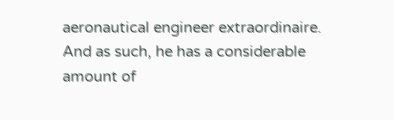aeronautical engineer extraordinaire. And as such, he has a considerable amount of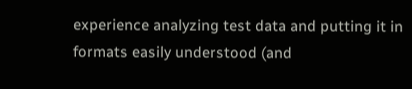experience analyzing test data and putting it in formats easily understood (and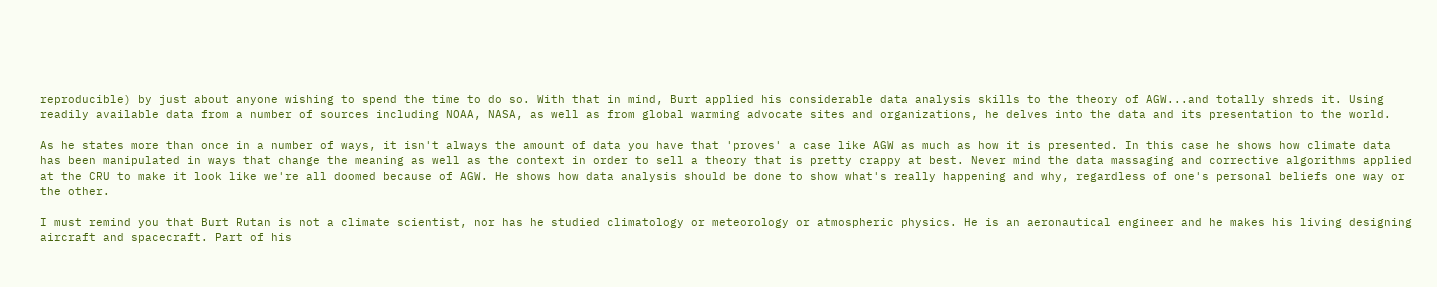reproducible) by just about anyone wishing to spend the time to do so. With that in mind, Burt applied his considerable data analysis skills to the theory of AGW...and totally shreds it. Using readily available data from a number of sources including NOAA, NASA, as well as from global warming advocate sites and organizations, he delves into the data and its presentation to the world.

As he states more than once in a number of ways, it isn't always the amount of data you have that 'proves' a case like AGW as much as how it is presented. In this case he shows how climate data has been manipulated in ways that change the meaning as well as the context in order to sell a theory that is pretty crappy at best. Never mind the data massaging and corrective algorithms applied at the CRU to make it look like we're all doomed because of AGW. He shows how data analysis should be done to show what's really happening and why, regardless of one's personal beliefs one way or the other.

I must remind you that Burt Rutan is not a climate scientist, nor has he studied climatology or meteorology or atmospheric physics. He is an aeronautical engineer and he makes his living designing aircraft and spacecraft. Part of his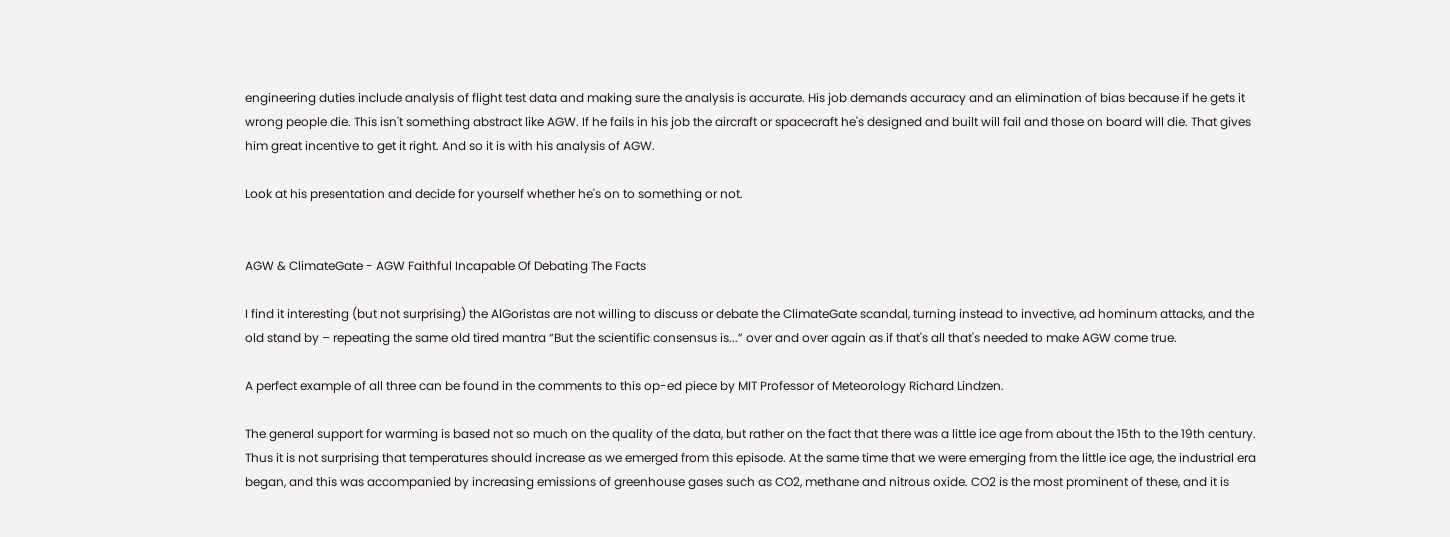engineering duties include analysis of flight test data and making sure the analysis is accurate. His job demands accuracy and an elimination of bias because if he gets it wrong people die. This isn't something abstract like AGW. If he fails in his job the aircraft or spacecraft he's designed and built will fail and those on board will die. That gives him great incentive to get it right. And so it is with his analysis of AGW.

Look at his presentation and decide for yourself whether he's on to something or not.


AGW & ClimateGate - AGW Faithful Incapable Of Debating The Facts

I find it interesting (but not surprising) the AlGoristas are not willing to discuss or debate the ClimateGate scandal, turning instead to invective, ad hominum attacks, and the old stand by – repeating the same old tired mantra “But the scientific consensus is...” over and over again as if that's all that's needed to make AGW come true.

A perfect example of all three can be found in the comments to this op-ed piece by MIT Professor of Meteorology Richard Lindzen.

The general support for warming is based not so much on the quality of the data, but rather on the fact that there was a little ice age from about the 15th to the 19th century. Thus it is not surprising that temperatures should increase as we emerged from this episode. At the same time that we were emerging from the little ice age, the industrial era began, and this was accompanied by increasing emissions of greenhouse gases such as CO2, methane and nitrous oxide. CO2 is the most prominent of these, and it is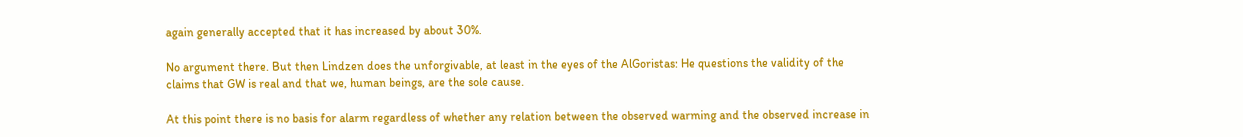again generally accepted that it has increased by about 30%.

No argument there. But then Lindzen does the unforgivable, at least in the eyes of the AlGoristas: He questions the validity of the claims that GW is real and that we, human beings, are the sole cause.

At this point there is no basis for alarm regardless of whether any relation between the observed warming and the observed increase in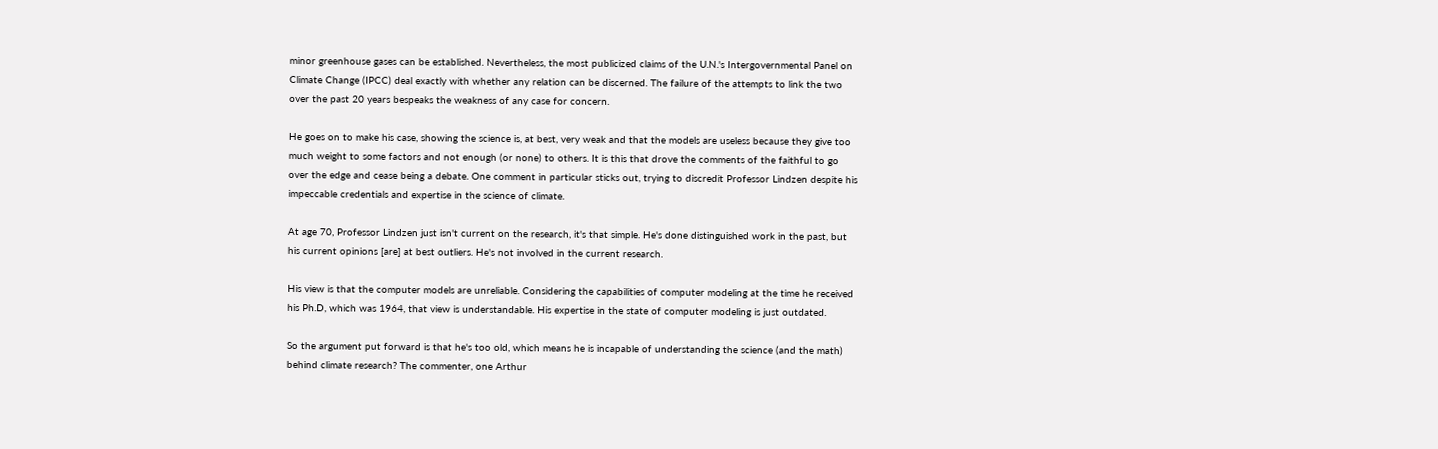minor greenhouse gases can be established. Nevertheless, the most publicized claims of the U.N.'s Intergovernmental Panel on Climate Change (IPCC) deal exactly with whether any relation can be discerned. The failure of the attempts to link the two over the past 20 years bespeaks the weakness of any case for concern.

He goes on to make his case, showing the science is, at best, very weak and that the models are useless because they give too much weight to some factors and not enough (or none) to others. It is this that drove the comments of the faithful to go over the edge and cease being a debate. One comment in particular sticks out, trying to discredit Professor Lindzen despite his impeccable credentials and expertise in the science of climate.

At age 70, Professor Lindzen just isn't current on the research, it's that simple. He's done distinguished work in the past, but his current opinions [are] at best outliers. He's not involved in the current research.

His view is that the computer models are unreliable. Considering the capabilities of computer modeling at the time he received his Ph.D, which was 1964, that view is understandable. His expertise in the state of computer modeling is just outdated.

So the argument put forward is that he's too old, which means he is incapable of understanding the science (and the math) behind climate research? The commenter, one Arthur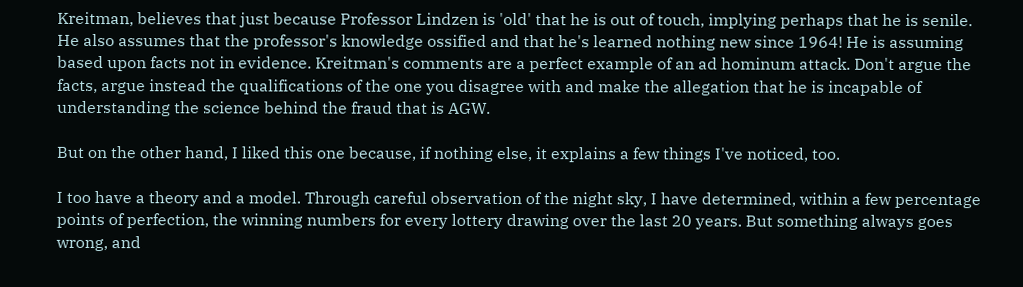Kreitman, believes that just because Professor Lindzen is 'old' that he is out of touch, implying perhaps that he is senile. He also assumes that the professor's knowledge ossified and that he's learned nothing new since 1964! He is assuming based upon facts not in evidence. Kreitman's comments are a perfect example of an ad hominum attack. Don't argue the facts, argue instead the qualifications of the one you disagree with and make the allegation that he is incapable of understanding the science behind the fraud that is AGW.

But on the other hand, I liked this one because, if nothing else, it explains a few things I've noticed, too.

I too have a theory and a model. Through careful observation of the night sky, I have determined, within a few percentage points of perfection, the winning numbers for every lottery drawing over the last 20 years. But something always goes wrong, and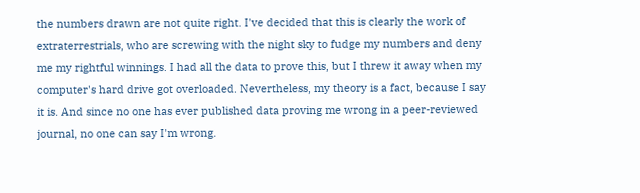the numbers drawn are not quite right. I've decided that this is clearly the work of extraterrestrials, who are screwing with the night sky to fudge my numbers and deny me my rightful winnings. I had all the data to prove this, but I threw it away when my computer's hard drive got overloaded. Nevertheless, my theory is a fact, because I say it is. And since no one has ever published data proving me wrong in a peer-reviewed journal, no one can say I'm wrong.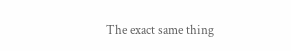The exact same thing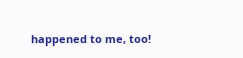happened to me, too!